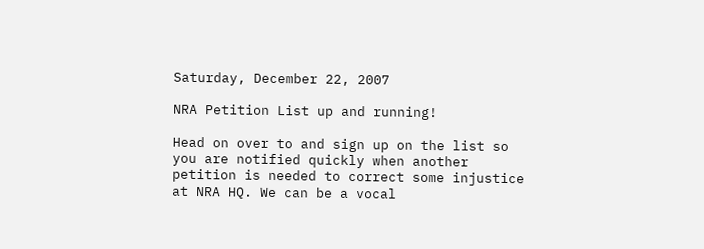Saturday, December 22, 2007

NRA Petition List up and running!

Head on over to and sign up on the list so you are notified quickly when another petition is needed to correct some injustice at NRA HQ. We can be a vocal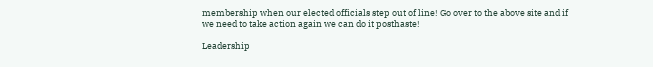membership when our elected officials step out of line! Go over to the above site and if we need to take action again we can do it posthaste!

Leadership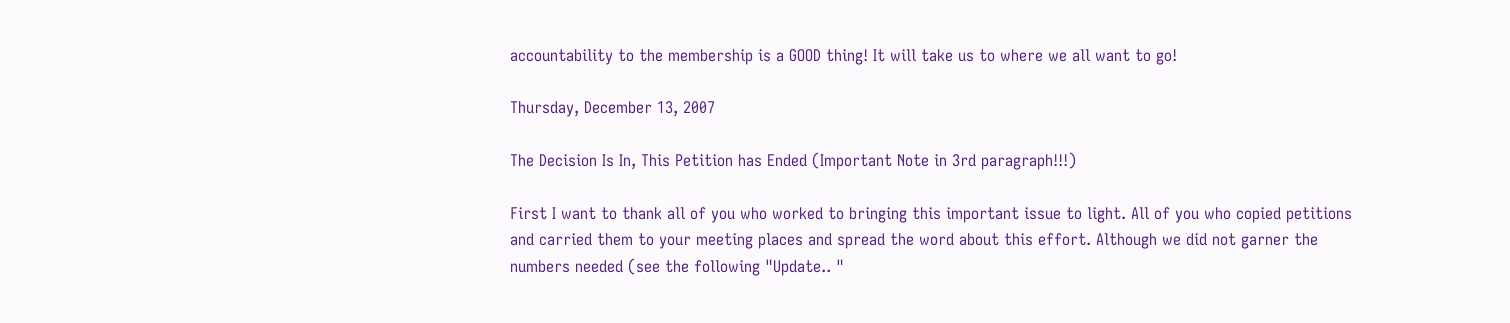accountability to the membership is a GOOD thing! It will take us to where we all want to go!

Thursday, December 13, 2007

The Decision Is In, This Petition has Ended (Important Note in 3rd paragraph!!!)

First I want to thank all of you who worked to bringing this important issue to light. All of you who copied petitions and carried them to your meeting places and spread the word about this effort. Although we did not garner the numbers needed (see the following "Update.. "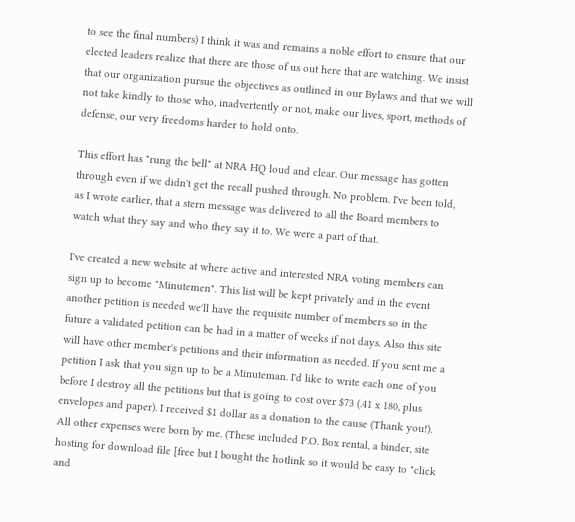to see the final numbers) I think it was and remains a noble effort to ensure that our elected leaders realize that there are those of us out here that are watching. We insist that our organization pursue the objectives as outlined in our Bylaws and that we will not take kindly to those who, inadvertently or not, make our lives, sport, methods of defense, our very freedoms harder to hold onto.

This effort has "rung the bell" at NRA HQ loud and clear. Our message has gotten through even if we didn't get the recall pushed through. No problem. I've been told, as I wrote earlier, that a stern message was delivered to all the Board members to watch what they say and who they say it to. We were a part of that.

I've created a new website at where active and interested NRA voting members can sign up to become "Minutemen". This list will be kept privately and in the event another petition is needed we'll have the requisite number of members so in the future a validated petition can be had in a matter of weeks if not days. Also this site will have other member's petitions and their information as needed. If you sent me a petition I ask that you sign up to be a Minuteman. I'd like to write each one of you before I destroy all the petitions but that is going to cost over $73 (.41 x 180, plus envelopes and paper). I received $1 dollar as a donation to the cause (Thank you!). All other expenses were born by me. (These included P.O. Box rental, a binder, site hosting for download file [free but I bought the hotlink so it would be easy to "click and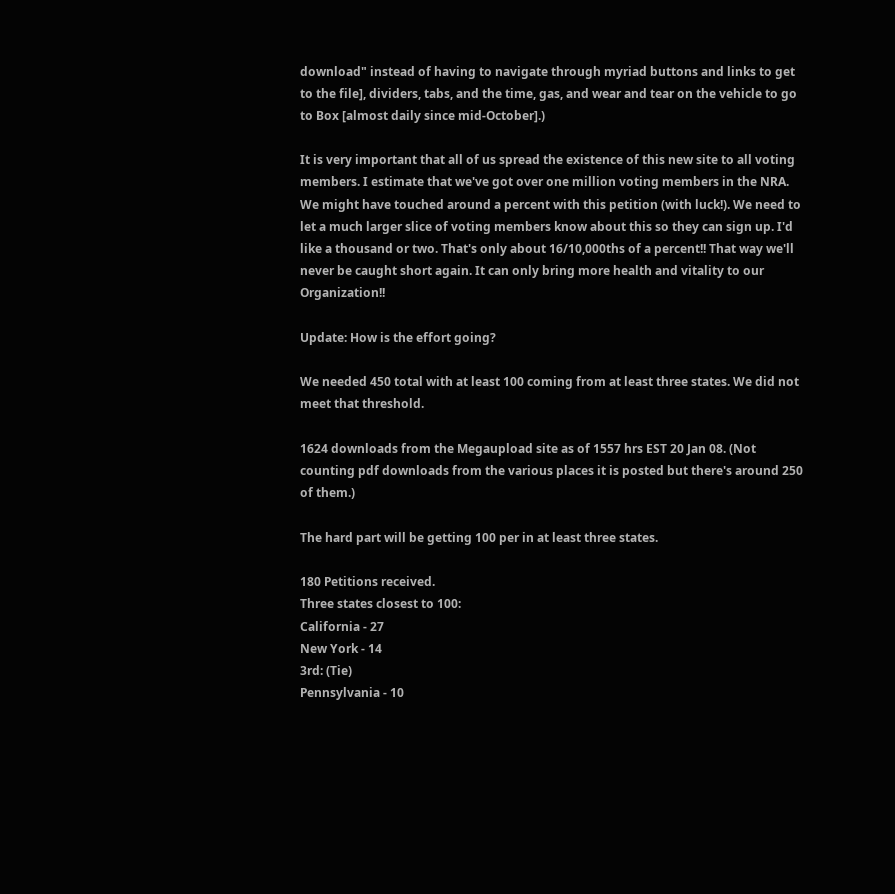download" instead of having to navigate through myriad buttons and links to get to the file], dividers, tabs, and the time, gas, and wear and tear on the vehicle to go to Box [almost daily since mid-October].)

It is very important that all of us spread the existence of this new site to all voting members. I estimate that we've got over one million voting members in the NRA. We might have touched around a percent with this petition (with luck!). We need to let a much larger slice of voting members know about this so they can sign up. I'd like a thousand or two. That's only about 16/10,000ths of a percent!! That way we'll never be caught short again. It can only bring more health and vitality to our Organization!!

Update: How is the effort going?

We needed 450 total with at least 100 coming from at least three states. We did not meet that threshold.

1624 downloads from the Megaupload site as of 1557 hrs EST 20 Jan 08. (Not counting pdf downloads from the various places it is posted but there's around 250 of them.)

The hard part will be getting 100 per in at least three states.

180 Petitions received.
Three states closest to 100:
California - 27
New York - 14
3rd: (Tie)
Pennsylvania - 10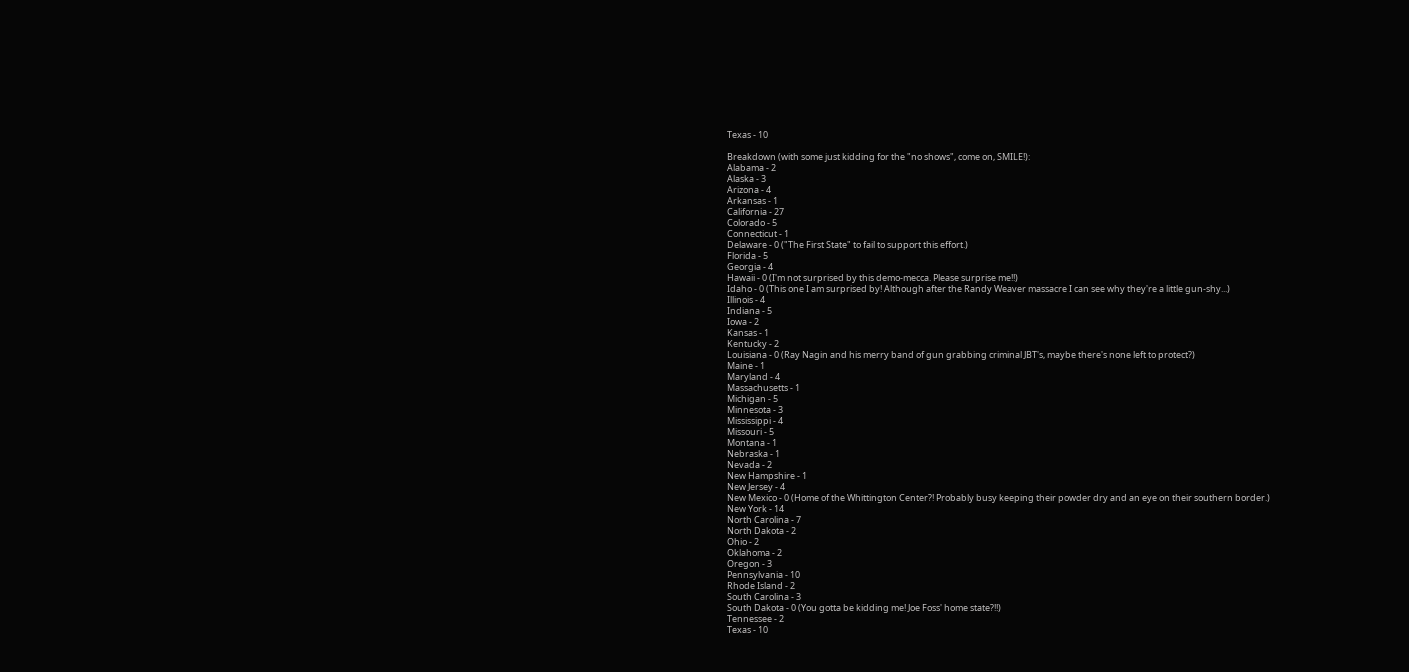Texas - 10

Breakdown (with some just kidding for the "no shows", come on, SMILE!):
Alabama - 2
Alaska - 3
Arizona - 4
Arkansas - 1
California - 27
Colorado - 5
Connecticut - 1
Delaware - 0 ("The First State" to fail to support this effort.)
Florida - 5
Georgia - 4
Hawaii - 0 (I'm not surprised by this demo-mecca. Please surprise me!!)
Idaho - 0 (This one I am surprised by! Although after the Randy Weaver massacre I can see why they're a little gun-shy...)
Illinois - 4
Indiana - 5
Iowa - 2
Kansas - 1
Kentucky - 2
Louisiana - 0 (Ray Nagin and his merry band of gun grabbing criminal JBT's, maybe there's none left to protect?)
Maine - 1
Maryland - 4
Massachusetts - 1
Michigan - 5
Minnesota - 3
Mississippi - 4
Missouri - 5
Montana - 1
Nebraska - 1
Nevada - 2
New Hampshire - 1
New Jersey - 4
New Mexico - 0 (Home of the Whittington Center?! Probably busy keeping their powder dry and an eye on their southern border.)
New York - 14
North Carolina - 7
North Dakota - 2
Ohio - 2
Oklahoma - 2
Oregon - 3
Pennsylvania - 10
Rhode Island - 2
South Carolina - 3
South Dakota - 0 (You gotta be kidding me! Joe Foss' home state?!!)
Tennessee - 2
Texas - 10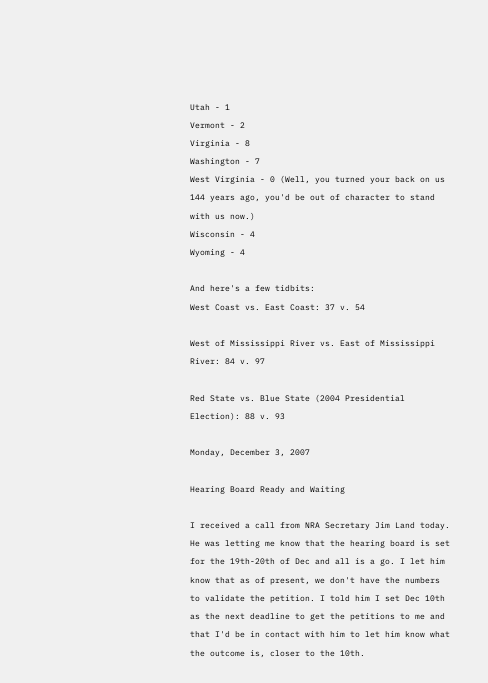Utah - 1
Vermont - 2
Virginia - 8
Washington - 7
West Virginia - 0 (Well, you turned your back on us 144 years ago, you'd be out of character to stand with us now.)
Wisconsin - 4
Wyoming - 4

And here's a few tidbits:
West Coast vs. East Coast: 37 v. 54

West of Mississippi River vs. East of Mississippi River: 84 v. 97

Red State vs. Blue State (2004 Presidential Election): 88 v. 93

Monday, December 3, 2007

Hearing Board Ready and Waiting

I received a call from NRA Secretary Jim Land today. He was letting me know that the hearing board is set for the 19th-20th of Dec and all is a go. I let him know that as of present, we don't have the numbers to validate the petition. I told him I set Dec 10th as the next deadline to get the petitions to me and that I'd be in contact with him to let him know what the outcome is, closer to the 10th.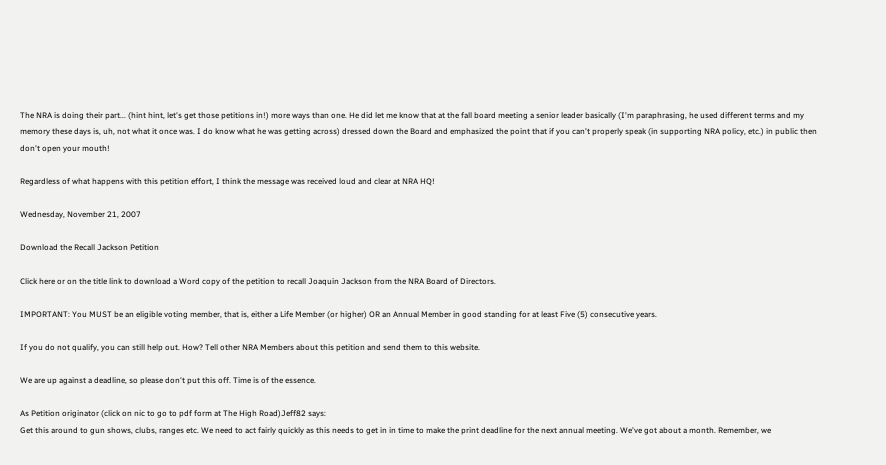The NRA is doing their part... (hint hint, let's get those petitions in!) more ways than one. He did let me know that at the fall board meeting a senior leader basically (I'm paraphrasing, he used different terms and my memory these days is, uh, not what it once was. I do know what he was getting across) dressed down the Board and emphasized the point that if you can't properly speak (in supporting NRA policy, etc.) in public then don't open your mouth!

Regardless of what happens with this petition effort, I think the message was received loud and clear at NRA HQ!

Wednesday, November 21, 2007

Download the Recall Jackson Petition

Click here or on the title link to download a Word copy of the petition to recall Joaquin Jackson from the NRA Board of Directors.

IMPORTANT: You MUST be an eligible voting member, that is, either a Life Member (or higher) OR an Annual Member in good standing for at least Five (5) consecutive years.

If you do not qualify, you can still help out. How? Tell other NRA Members about this petition and send them to this website.

We are up against a deadline, so please don't put this off. Time is of the essence.

As Petition originator (click on nic to go to pdf form at The High Road)Jeff82 says:
Get this around to gun shows, clubs, ranges etc. We need to act fairly quickly as this needs to get in in time to make the print deadline for the next annual meeting. We've got about a month. Remember, we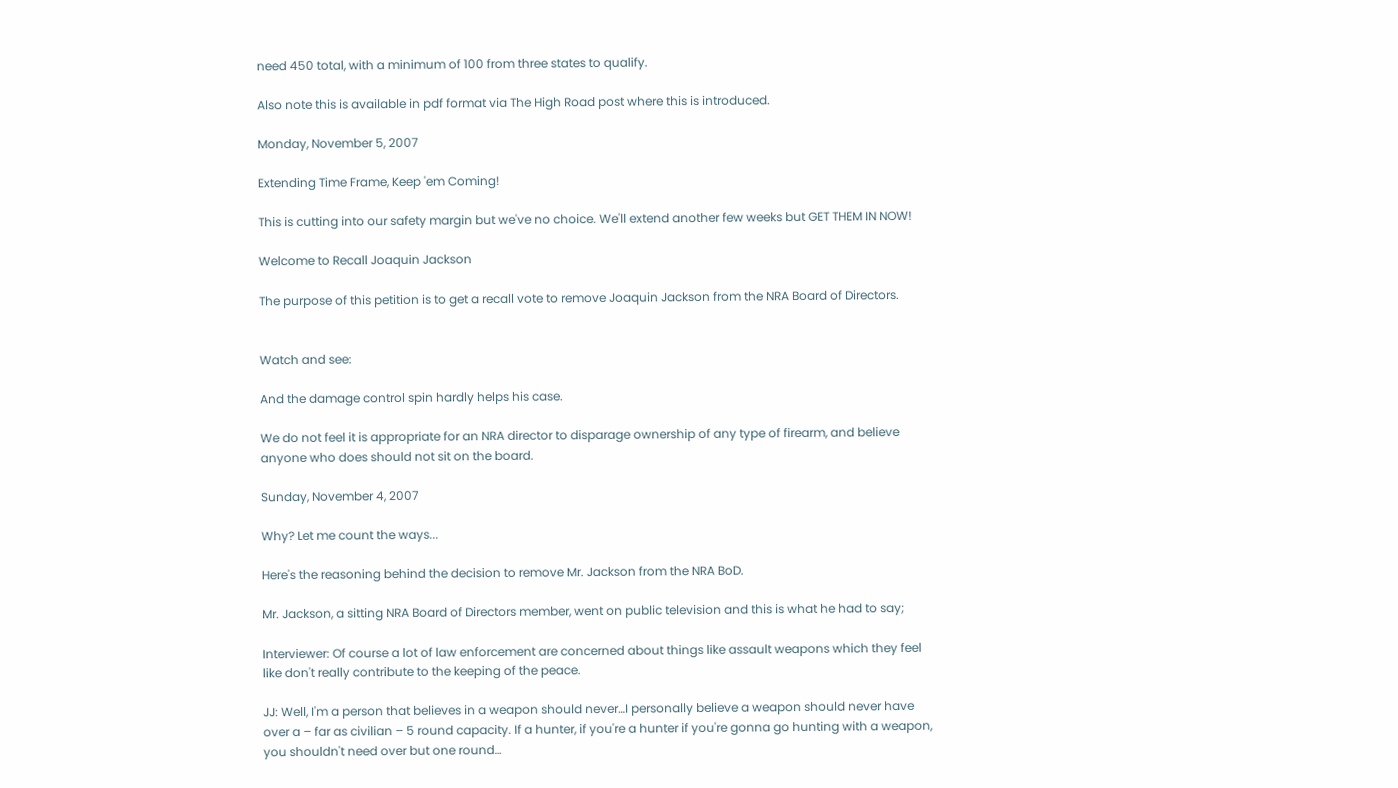need 450 total, with a minimum of 100 from three states to qualify.

Also note this is available in pdf format via The High Road post where this is introduced.

Monday, November 5, 2007

Extending Time Frame, Keep 'em Coming!

This is cutting into our safety margin but we've no choice. We'll extend another few weeks but GET THEM IN NOW!

Welcome to Recall Joaquin Jackson

The purpose of this petition is to get a recall vote to remove Joaquin Jackson from the NRA Board of Directors.


Watch and see:

And the damage control spin hardly helps his case.

We do not feel it is appropriate for an NRA director to disparage ownership of any type of firearm, and believe anyone who does should not sit on the board.

Sunday, November 4, 2007

Why? Let me count the ways...

Here's the reasoning behind the decision to remove Mr. Jackson from the NRA BoD.

Mr. Jackson, a sitting NRA Board of Directors member, went on public television and this is what he had to say;

Interviewer: Of course a lot of law enforcement are concerned about things like assault weapons which they feel like don't really contribute to the keeping of the peace.

JJ: Well, I'm a person that believes in a weapon should never…I personally believe a weapon should never have over a – far as civilian – 5 round capacity. If a hunter, if you're a hunter if you're gonna go hunting with a weapon, you shouldn't need over but one round…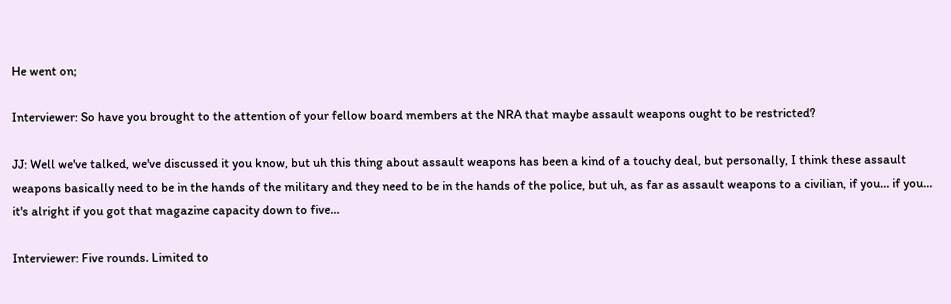He went on;

Interviewer: So have you brought to the attention of your fellow board members at the NRA that maybe assault weapons ought to be restricted?

JJ: Well we've talked, we've discussed it you know, but uh this thing about assault weapons has been a kind of a touchy deal, but personally, I think these assault weapons basically need to be in the hands of the military and they need to be in the hands of the police, but uh, as far as assault weapons to a civilian, if you… if you… it's alright if you got that magazine capacity down to five…

Interviewer: Five rounds. Limited to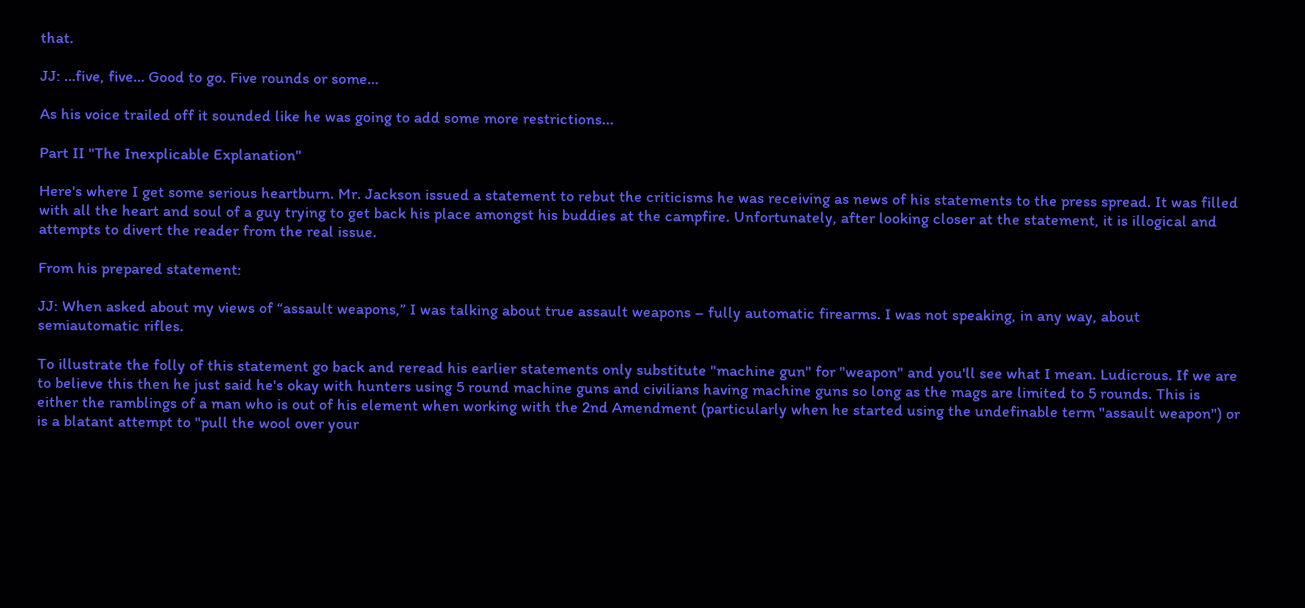that.

JJ: …five, five… Good to go. Five rounds or some…

As his voice trailed off it sounded like he was going to add some more restrictions...

Part II "The Inexplicable Explanation"

Here's where I get some serious heartburn. Mr. Jackson issued a statement to rebut the criticisms he was receiving as news of his statements to the press spread. It was filled with all the heart and soul of a guy trying to get back his place amongst his buddies at the campfire. Unfortunately, after looking closer at the statement, it is illogical and attempts to divert the reader from the real issue.

From his prepared statement:

JJ: When asked about my views of “assault weapons,” I was talking about true assault weapons – fully automatic firearms. I was not speaking, in any way, about semiautomatic rifles.

To illustrate the folly of this statement go back and reread his earlier statements only substitute "machine gun" for "weapon" and you'll see what I mean. Ludicrous. If we are to believe this then he just said he's okay with hunters using 5 round machine guns and civilians having machine guns so long as the mags are limited to 5 rounds. This is either the ramblings of a man who is out of his element when working with the 2nd Amendment (particularly when he started using the undefinable term "assault weapon") or is a blatant attempt to "pull the wool over your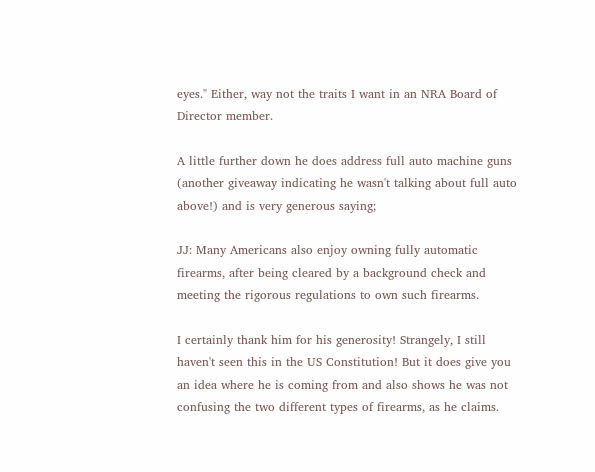eyes." Either, way not the traits I want in an NRA Board of Director member.

A little further down he does address full auto machine guns (another giveaway indicating he wasn't talking about full auto above!) and is very generous saying;

JJ: Many Americans also enjoy owning fully automatic firearms, after being cleared by a background check and meeting the rigorous regulations to own such firearms.

I certainly thank him for his generosity! Strangely, I still haven't seen this in the US Constitution! But it does give you an idea where he is coming from and also shows he was not confusing the two different types of firearms, as he claims.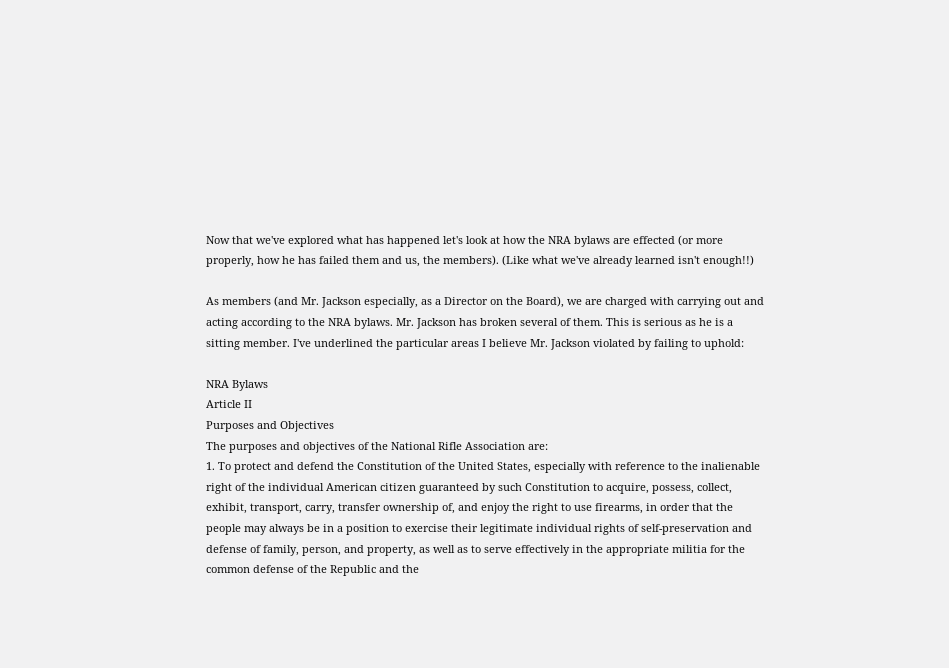Now that we've explored what has happened let's look at how the NRA bylaws are effected (or more properly, how he has failed them and us, the members). (Like what we've already learned isn't enough!!)

As members (and Mr. Jackson especially, as a Director on the Board), we are charged with carrying out and acting according to the NRA bylaws. Mr. Jackson has broken several of them. This is serious as he is a sitting member. I've underlined the particular areas I believe Mr. Jackson violated by failing to uphold:

NRA Bylaws
Article II
Purposes and Objectives
The purposes and objectives of the National Rifle Association are:
1. To protect and defend the Constitution of the United States, especially with reference to the inalienable right of the individual American citizen guaranteed by such Constitution to acquire, possess, collect, exhibit, transport, carry, transfer ownership of, and enjoy the right to use firearms, in order that the people may always be in a position to exercise their legitimate individual rights of self-preservation and defense of family, person, and property, as well as to serve effectively in the appropriate militia for the common defense of the Republic and the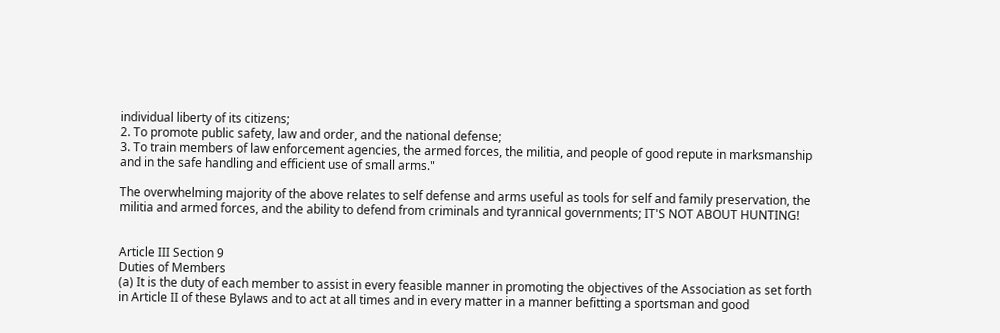individual liberty of its citizens;
2. To promote public safety, law and order, and the national defense;
3. To train members of law enforcement agencies, the armed forces, the militia, and people of good repute in marksmanship and in the safe handling and efficient use of small arms."

The overwhelming majority of the above relates to self defense and arms useful as tools for self and family preservation, the militia and armed forces, and the ability to defend from criminals and tyrannical governments; IT'S NOT ABOUT HUNTING!


Article III Section 9
Duties of Members
(a) It is the duty of each member to assist in every feasible manner in promoting the objectives of the Association as set forth in Article II of these Bylaws and to act at all times and in every matter in a manner befitting a sportsman and good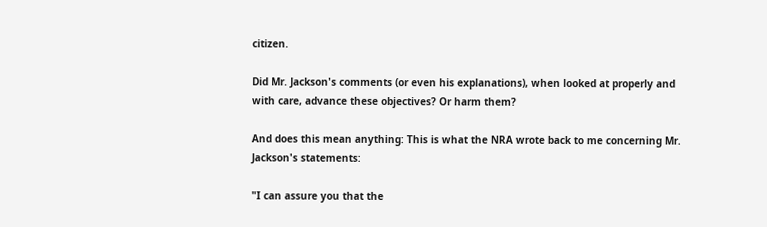citizen.

Did Mr. Jackson's comments (or even his explanations), when looked at properly and with care, advance these objectives? Or harm them?

And does this mean anything: This is what the NRA wrote back to me concerning Mr. Jackson's statements:

"I can assure you that the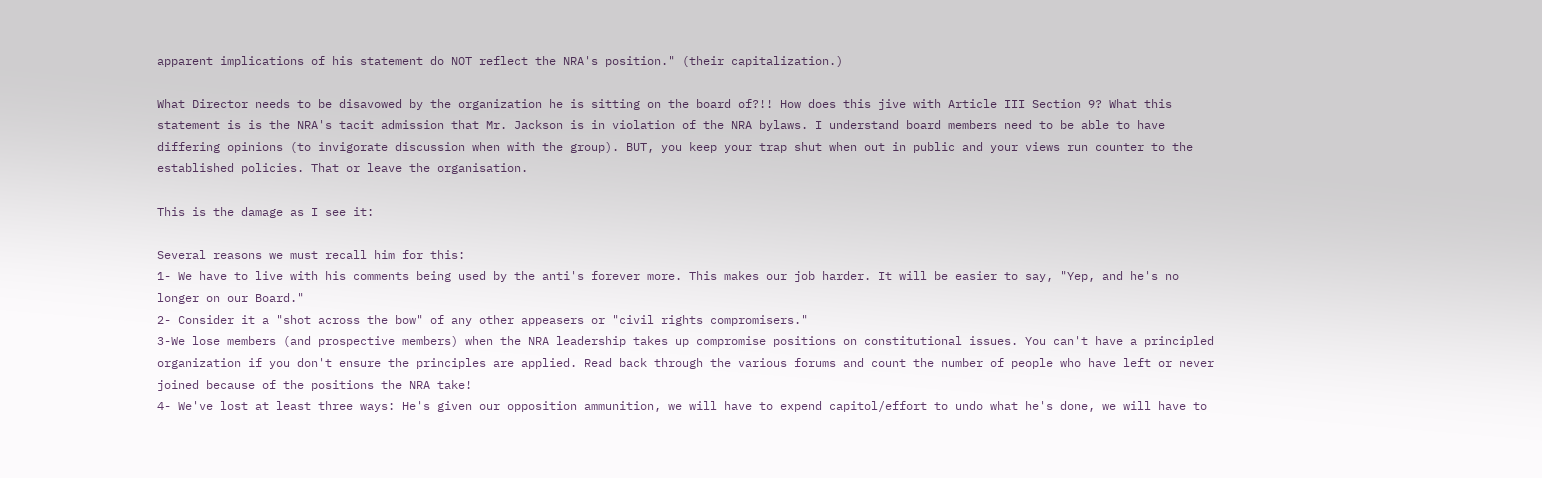apparent implications of his statement do NOT reflect the NRA's position." (their capitalization.)

What Director needs to be disavowed by the organization he is sitting on the board of?!! How does this jive with Article III Section 9? What this statement is is the NRA's tacit admission that Mr. Jackson is in violation of the NRA bylaws. I understand board members need to be able to have differing opinions (to invigorate discussion when with the group). BUT, you keep your trap shut when out in public and your views run counter to the established policies. That or leave the organisation.

This is the damage as I see it:

Several reasons we must recall him for this:
1- We have to live with his comments being used by the anti's forever more. This makes our job harder. It will be easier to say, "Yep, and he's no longer on our Board."
2- Consider it a "shot across the bow" of any other appeasers or "civil rights compromisers."
3-We lose members (and prospective members) when the NRA leadership takes up compromise positions on constitutional issues. You can't have a principled organization if you don't ensure the principles are applied. Read back through the various forums and count the number of people who have left or never joined because of the positions the NRA take!
4- We've lost at least three ways: He's given our opposition ammunition, we will have to expend capitol/effort to undo what he's done, we will have to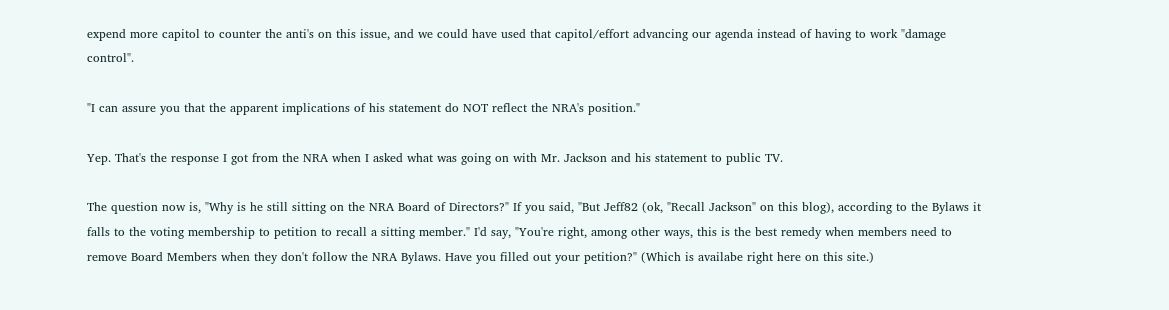expend more capitol to counter the anti's on this issue, and we could have used that capitol/effort advancing our agenda instead of having to work "damage control".

"I can assure you that the apparent implications of his statement do NOT reflect the NRA's position."

Yep. That's the response I got from the NRA when I asked what was going on with Mr. Jackson and his statement to public TV.

The question now is, "Why is he still sitting on the NRA Board of Directors?" If you said, "But Jeff82 (ok, "Recall Jackson" on this blog), according to the Bylaws it falls to the voting membership to petition to recall a sitting member." I'd say, "You're right, among other ways, this is the best remedy when members need to remove Board Members when they don't follow the NRA Bylaws. Have you filled out your petition?" (Which is availabe right here on this site.)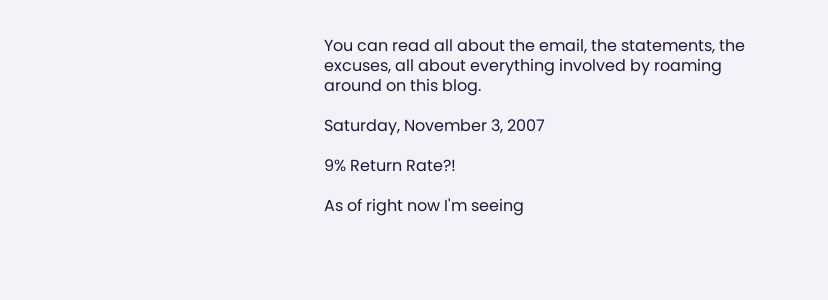You can read all about the email, the statements, the excuses, all about everything involved by roaming around on this blog.

Saturday, November 3, 2007

9% Return Rate?!

As of right now I'm seeing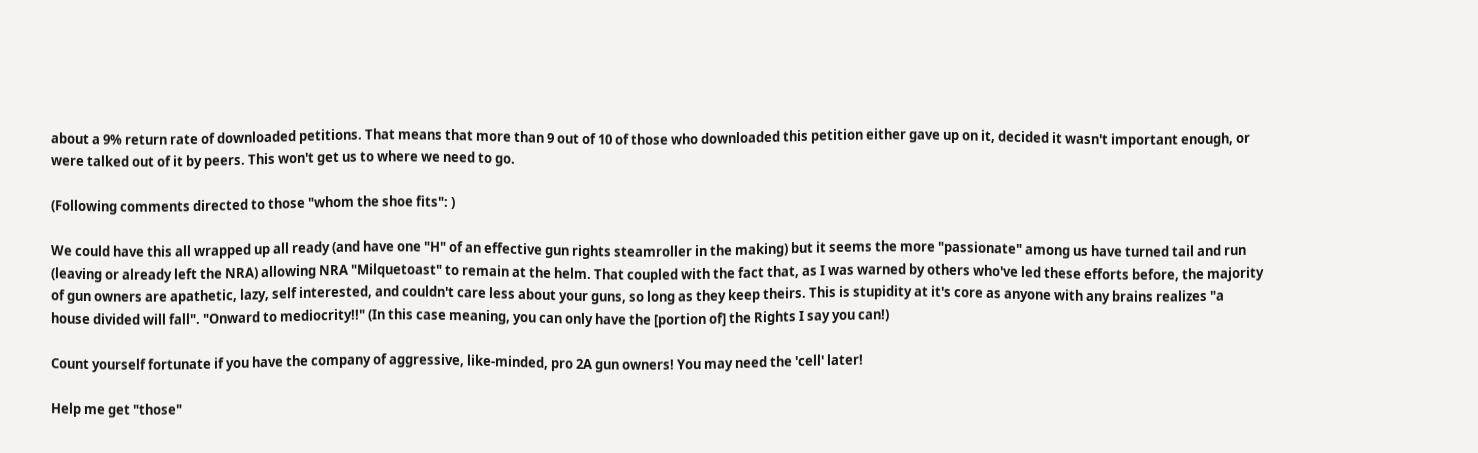about a 9% return rate of downloaded petitions. That means that more than 9 out of 10 of those who downloaded this petition either gave up on it, decided it wasn't important enough, or were talked out of it by peers. This won't get us to where we need to go.

(Following comments directed to those "whom the shoe fits": )

We could have this all wrapped up all ready (and have one "H" of an effective gun rights steamroller in the making) but it seems the more "passionate" among us have turned tail and run (leaving or already left the NRA) allowing NRA "Milquetoast" to remain at the helm. That coupled with the fact that, as I was warned by others who've led these efforts before, the majority of gun owners are apathetic, lazy, self interested, and couldn't care less about your guns, so long as they keep theirs. This is stupidity at it's core as anyone with any brains realizes "a house divided will fall". "Onward to mediocrity!!" (In this case meaning, you can only have the [portion of] the Rights I say you can!)

Count yourself fortunate if you have the company of aggressive, like-minded, pro 2A gun owners! You may need the 'cell' later!

Help me get "those"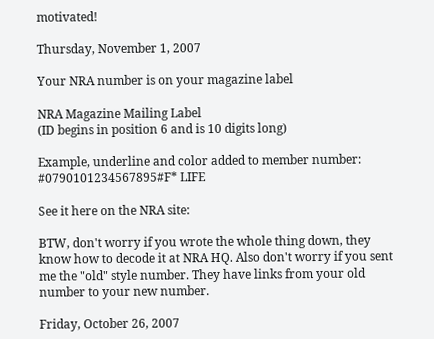motivated!

Thursday, November 1, 2007

Your NRA number is on your magazine label

NRA Magazine Mailing Label
(ID begins in position 6 and is 10 digits long)

Example, underline and color added to member number: #0790101234567895#F* LIFE

See it here on the NRA site:

BTW, don't worry if you wrote the whole thing down, they know how to decode it at NRA HQ. Also don't worry if you sent me the "old" style number. They have links from your old number to your new number.

Friday, October 26, 2007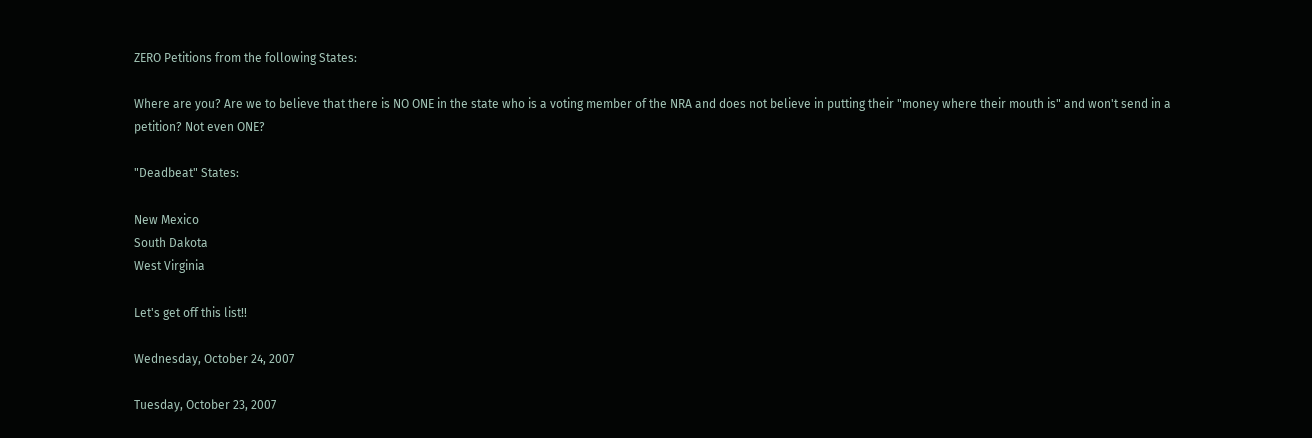ZERO Petitions from the following States:

Where are you? Are we to believe that there is NO ONE in the state who is a voting member of the NRA and does not believe in putting their "money where their mouth is" and won't send in a petition? Not even ONE?

"Deadbeat" States:

New Mexico
South Dakota
West Virginia

Let's get off this list!!

Wednesday, October 24, 2007

Tuesday, October 23, 2007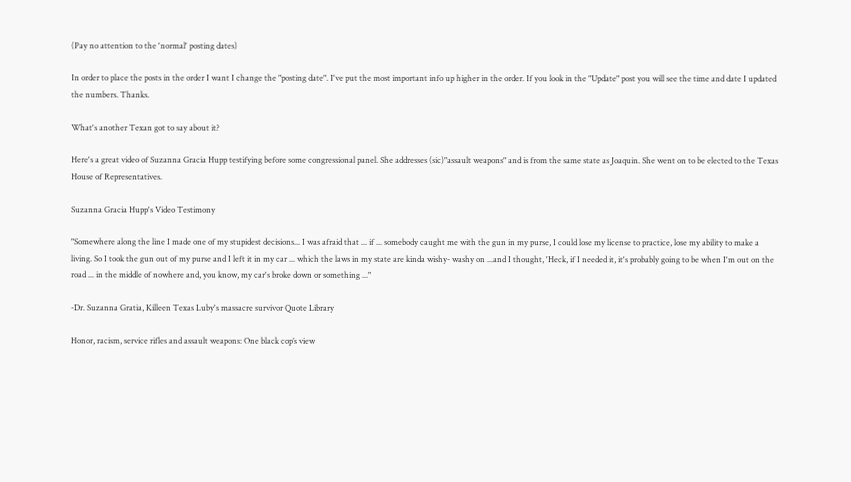(Pay no attention to the 'normal' posting dates)

In order to place the posts in the order I want I change the "posting date". I've put the most important info up higher in the order. If you look in the "Update" post you will see the time and date I updated the numbers. Thanks.

What's another Texan got to say about it?

Here's a great video of Suzanna Gracia Hupp testifying before some congressional panel. She addresses (sic)"assault weapons" and is from the same state as Joaquin. She went on to be elected to the Texas House of Representatives.

Suzanna Gracia Hupp's Video Testimony

"Somewhere along the line I made one of my stupidest decisions... I was afraid that ... if ... somebody caught me with the gun in my purse, I could lose my license to practice, lose my ability to make a living. So I took the gun out of my purse and I left it in my car ... which the laws in my state are kinda wishy- washy on ...and I thought, 'Heck, if I needed it, it's probably going to be when I'm out on the road ... in the middle of nowhere and, you know, my car's broke down or something ..."

-Dr. Suzanna Gratia, Killeen Texas Luby's massacre survivor Quote Library

Honor, racism, service rifles and assault weapons: One black cop’s view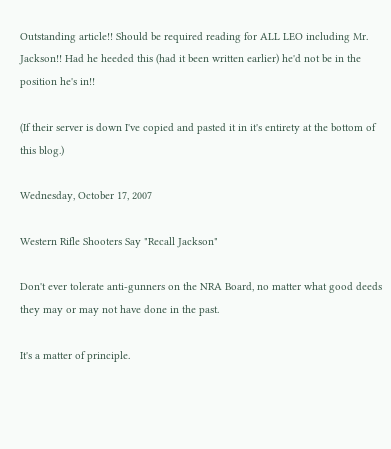Outstanding article!! Should be required reading for ALL LEO including Mr. Jackson!! Had he heeded this (had it been written earlier) he'd not be in the position he's in!!

(If their server is down I've copied and pasted it in it's entirety at the bottom of this blog.)

Wednesday, October 17, 2007

Western Rifle Shooters Say "Recall Jackson"

Don't ever tolerate anti-gunners on the NRA Board, no matter what good deeds they may or may not have done in the past.

It's a matter of principle.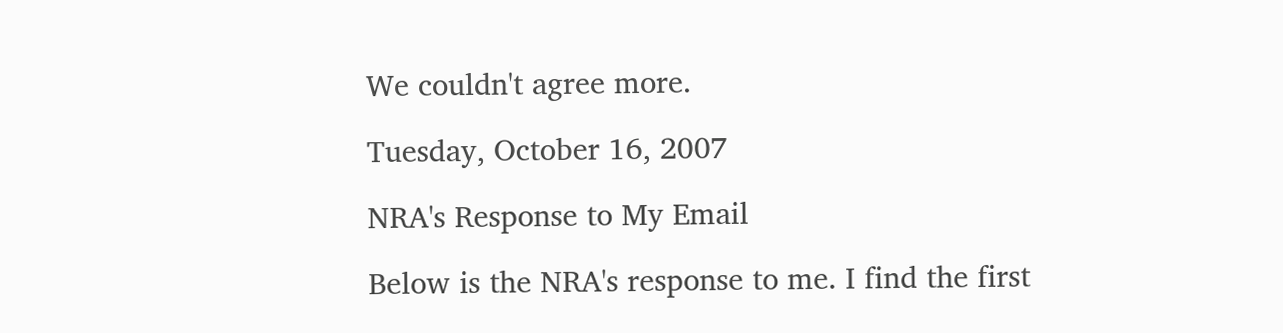We couldn't agree more.

Tuesday, October 16, 2007

NRA's Response to My Email

Below is the NRA's response to me. I find the first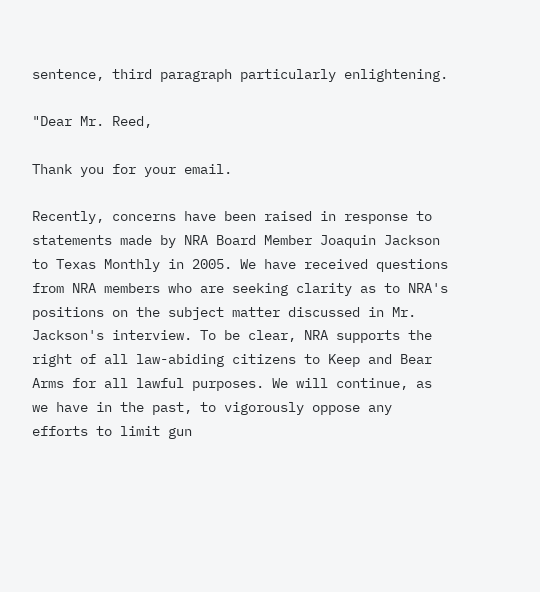sentence, third paragraph particularly enlightening.

"Dear Mr. Reed,

Thank you for your email.

Recently, concerns have been raised in response to statements made by NRA Board Member Joaquin Jackson to Texas Monthly in 2005. We have received questions from NRA members who are seeking clarity as to NRA's positions on the subject matter discussed in Mr. Jackson's interview. To be clear, NRA supports the right of all law-abiding citizens to Keep and Bear Arms for all lawful purposes. We will continue, as we have in the past, to vigorously oppose any efforts to limit gun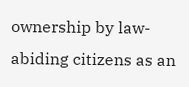ownership by law-abiding citizens as an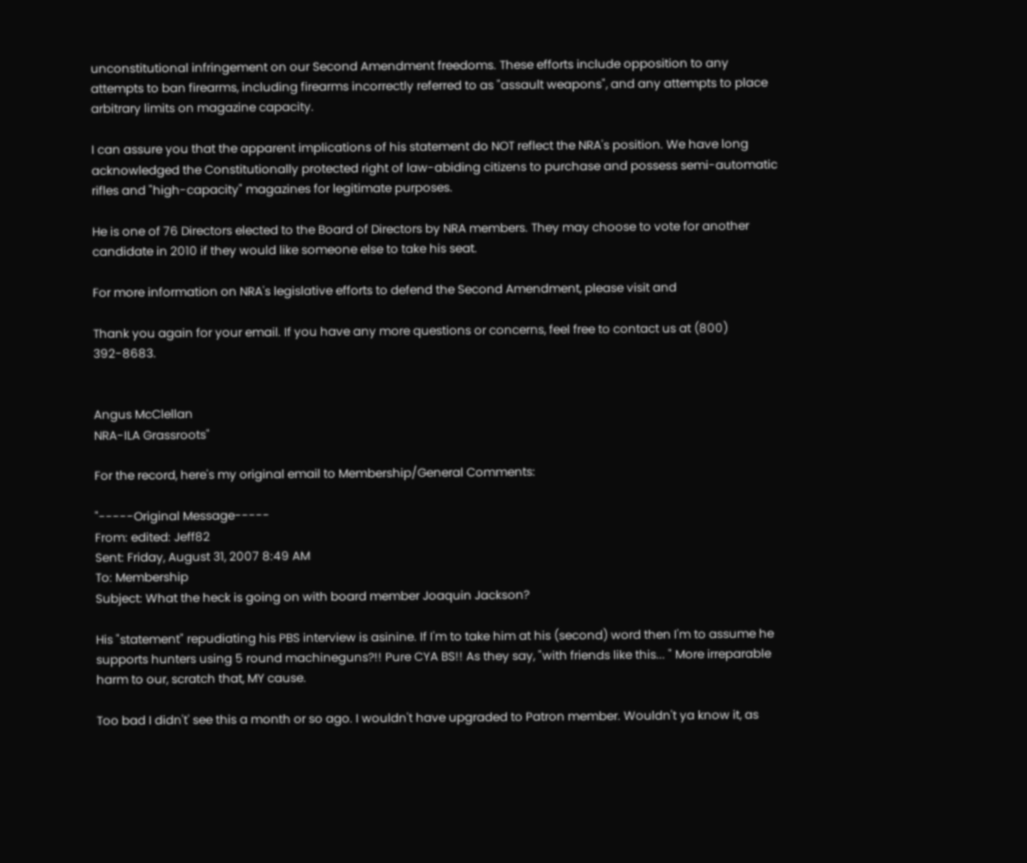unconstitutional infringement on our Second Amendment freedoms. These efforts include opposition to any attempts to ban firearms, including firearms incorrectly referred to as "assault weapons", and any attempts to place arbitrary limits on magazine capacity.

I can assure you that the apparent implications of his statement do NOT reflect the NRA's position. We have long acknowledged the Constitutionally protected right of law-abiding citizens to purchase and possess semi-automatic rifles and "high-capacity" magazines for legitimate purposes.

He is one of 76 Directors elected to the Board of Directors by NRA members. They may choose to vote for another candidate in 2010 if they would like someone else to take his seat.

For more information on NRA's legislative efforts to defend the Second Amendment, please visit and

Thank you again for your email. If you have any more questions or concerns, feel free to contact us at (800) 392-8683.


Angus McClellan
NRA-ILA Grassroots"

For the record, here's my original email to Membership/General Comments:

"-----Original Message-----
From: edited: Jeff82
Sent: Friday, August 31, 2007 8:49 AM
To: Membership
Subject: What the heck is going on with board member Joaquin Jackson?

His "statement" repudiating his PBS interview is asinine. If I'm to take him at his (second) word then I'm to assume he supports hunters using 5 round machineguns?!! Pure CYA BS!! As they say, "with friends like this... " More irreparable harm to our, scratch that, MY cause.

Too bad I didn't' see this a month or so ago. I wouldn't have upgraded to Patron member. Wouldn't ya know it, as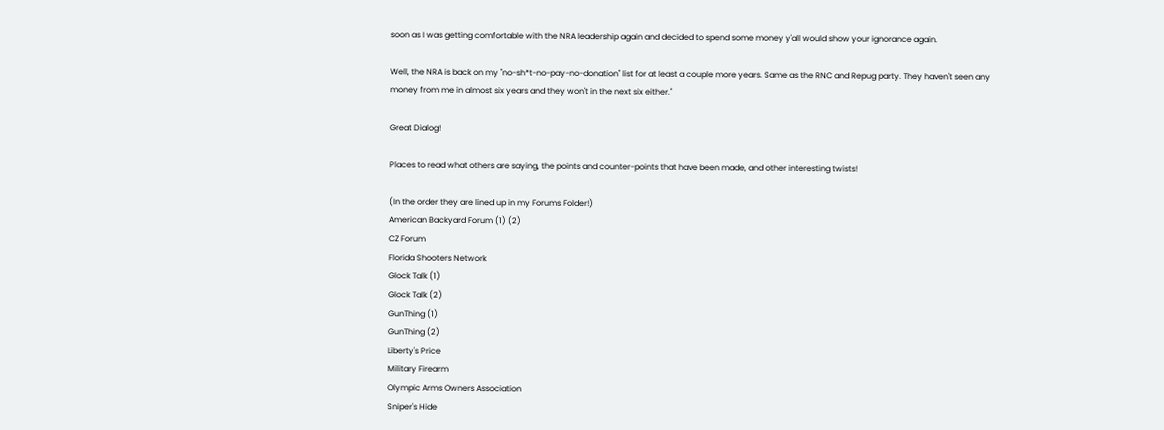soon as I was getting comfortable with the NRA leadership again and decided to spend some money y'all would show your ignorance again.

Well, the NRA is back on my "no-sh*t-no-pay-no-donation" list for at least a couple more years. Same as the RNC and Repug party. They haven't seen any money from me in almost six years and they won't in the next six either."

Great Dialog!

Places to read what others are saying, the points and counter-points that have been made, and other interesting twists!

(In the order they are lined up in my Forums Folder!)
American Backyard Forum (1) (2)
CZ Forum
Florida Shooters Network
Glock Talk (1)
Glock Talk (2)
GunThing (1)
GunThing (2)
Liberty's Price
Military Firearm
Olympic Arms Owners Association
Sniper's Hide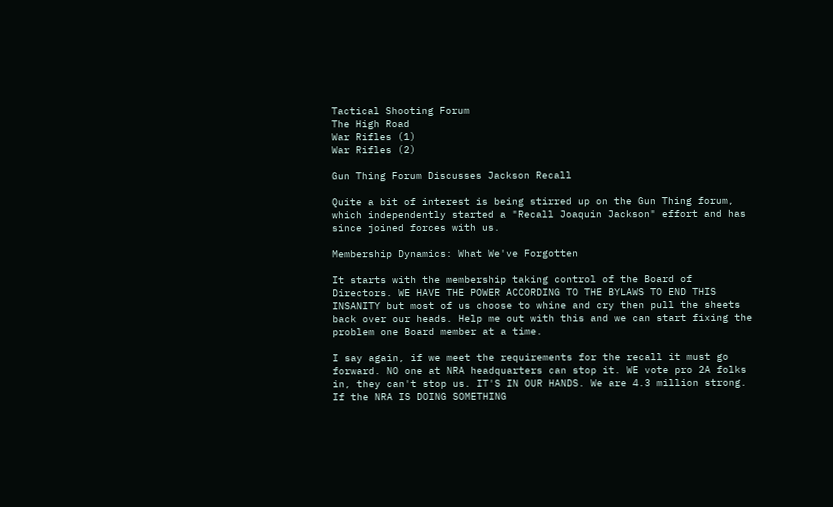Tactical Shooting Forum
The High Road
War Rifles (1)
War Rifles (2)

Gun Thing Forum Discusses Jackson Recall

Quite a bit of interest is being stirred up on the Gun Thing forum, which independently started a "Recall Joaquin Jackson" effort and has since joined forces with us.

Membership Dynamics: What We've Forgotten

It starts with the membership taking control of the Board of Directors. WE HAVE THE POWER ACCORDING TO THE BYLAWS TO END THIS INSANITY but most of us choose to whine and cry then pull the sheets back over our heads. Help me out with this and we can start fixing the problem one Board member at a time.

I say again, if we meet the requirements for the recall it must go forward. NO one at NRA headquarters can stop it. WE vote pro 2A folks in, they can't stop us. IT'S IN OUR HANDS. We are 4.3 million strong. If the NRA IS DOING SOMETHING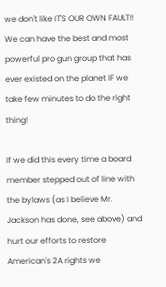we don't like IT'S OUR OWN FAULT!! We can have the best and most powerful pro gun group that has ever existed on the planet IF we take few minutes to do the right thing!

If we did this every time a board member stepped out of line with the bylaws (as I believe Mr. Jackson has done, see above) and hurt our efforts to restore American's 2A rights we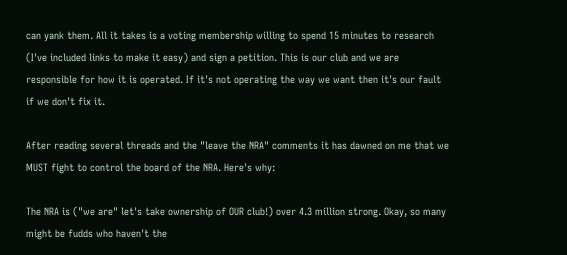can yank them. All it takes is a voting membership willing to spend 15 minutes to research (I've included links to make it easy) and sign a petition. This is our club and we are responsible for how it is operated. If it's not operating the way we want then it's our fault if we don't fix it.

After reading several threads and the "leave the NRA" comments it has dawned on me that we MUST fight to control the board of the NRA. Here's why:

The NRA is ("we are" let's take ownership of OUR club!) over 4.3 million strong. Okay, so many might be fudds who haven't the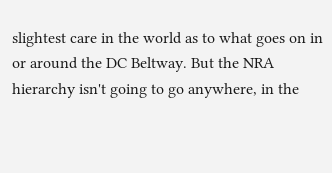slightest care in the world as to what goes on in or around the DC Beltway. But the NRA hierarchy isn't going to go anywhere, in the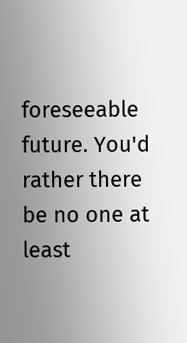foreseeable future. You'd rather there be no one at least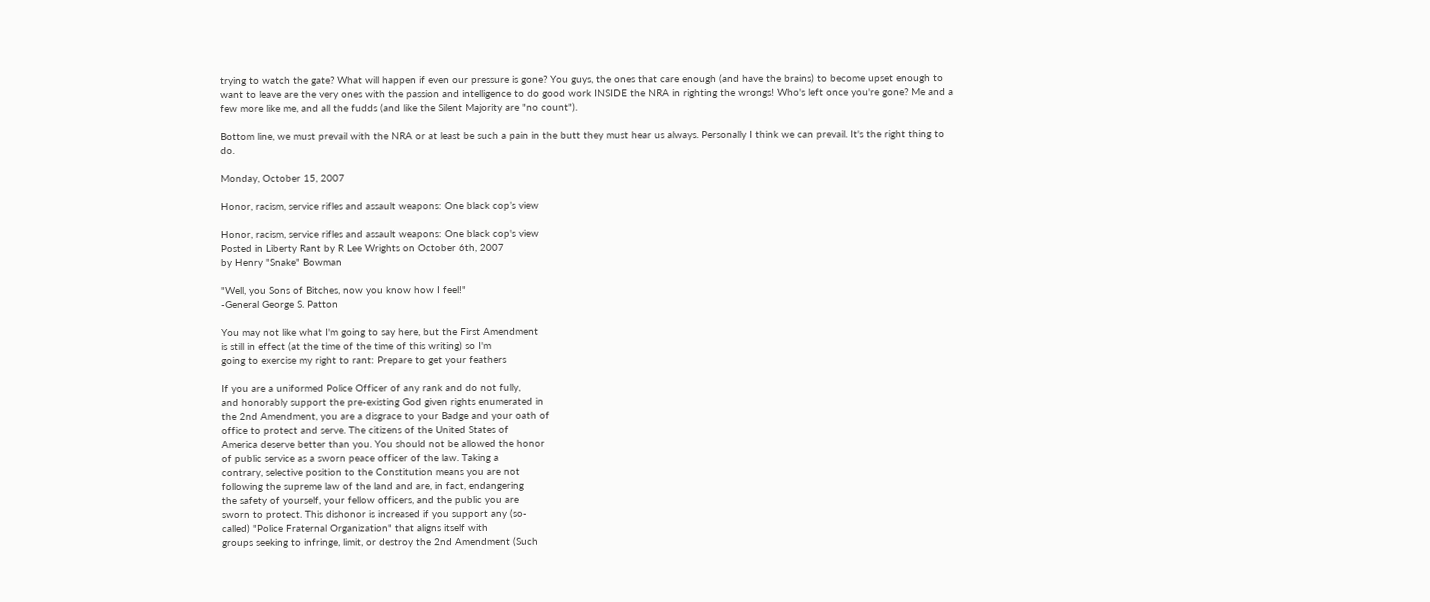trying to watch the gate? What will happen if even our pressure is gone? You guys, the ones that care enough (and have the brains) to become upset enough to want to leave are the very ones with the passion and intelligence to do good work INSIDE the NRA in righting the wrongs! Who's left once you're gone? Me and a few more like me, and all the fudds (and like the Silent Majority are "no count").

Bottom line, we must prevail with the NRA or at least be such a pain in the butt they must hear us always. Personally I think we can prevail. It's the right thing to do.

Monday, October 15, 2007

Honor, racism, service rifles and assault weapons: One black cop’s view

Honor, racism, service rifles and assault weapons: One black cop's view
Posted in Liberty Rant by R Lee Wrights on October 6th, 2007
by Henry "Snake" Bowman

"Well, you Sons of Bitches, now you know how I feel!"
-General George S. Patton

You may not like what I'm going to say here, but the First Amendment
is still in effect (at the time of the time of this writing) so I'm
going to exercise my right to rant: Prepare to get your feathers

If you are a uniformed Police Officer of any rank and do not fully,
and honorably support the pre-existing God given rights enumerated in
the 2nd Amendment, you are a disgrace to your Badge and your oath of
office to protect and serve. The citizens of the United States of
America deserve better than you. You should not be allowed the honor
of public service as a sworn peace officer of the law. Taking a
contrary, selective position to the Constitution means you are not
following the supreme law of the land and are, in fact, endangering
the safety of yourself, your fellow officers, and the public you are
sworn to protect. This dishonor is increased if you support any (so-
called) "Police Fraternal Organization" that aligns itself with
groups seeking to infringe, limit, or destroy the 2nd Amendment (Such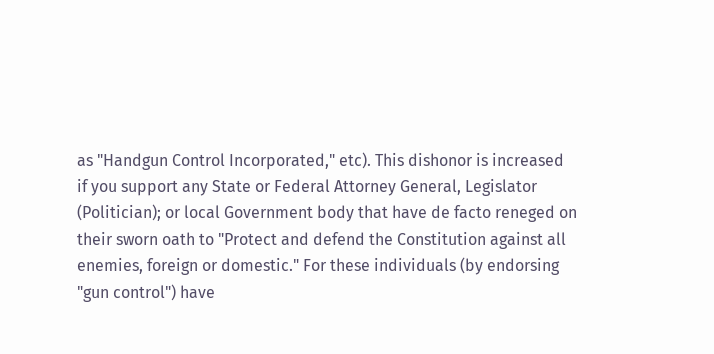as "Handgun Control Incorporated," etc). This dishonor is increased
if you support any State or Federal Attorney General, Legislator
(Politician); or local Government body that have de facto reneged on
their sworn oath to "Protect and defend the Constitution against all
enemies, foreign or domestic." For these individuals (by endorsing
"gun control") have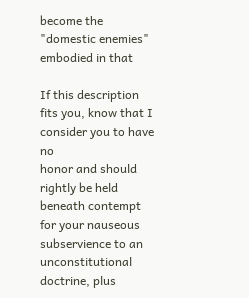become the "domestic enemies" embodied in that

If this description fits you, know that I consider you to have no
honor and should rightly be held beneath contempt for your nauseous
subservience to an unconstitutional doctrine, plus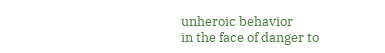unheroic behavior
in the face of danger to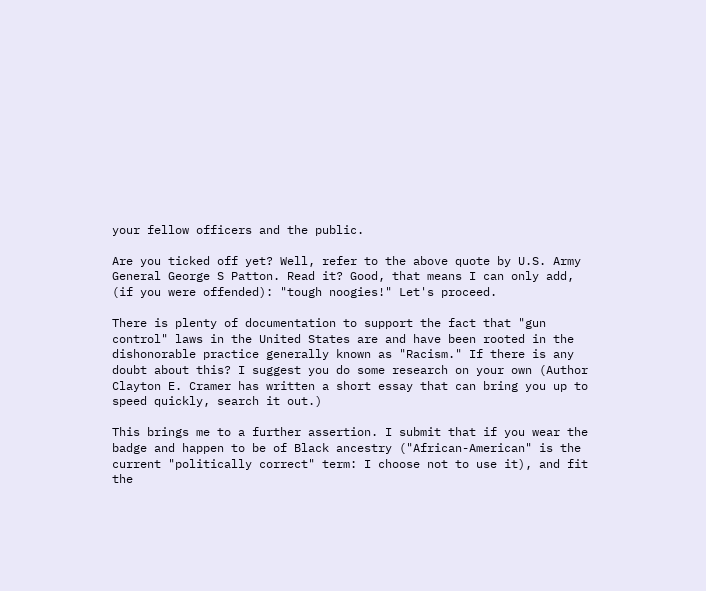your fellow officers and the public.

Are you ticked off yet? Well, refer to the above quote by U.S. Army
General George S Patton. Read it? Good, that means I can only add,
(if you were offended): "tough noogies!" Let's proceed.

There is plenty of documentation to support the fact that "gun
control" laws in the United States are and have been rooted in the
dishonorable practice generally known as "Racism." If there is any
doubt about this? I suggest you do some research on your own (Author
Clayton E. Cramer has written a short essay that can bring you up to
speed quickly, search it out.)

This brings me to a further assertion. I submit that if you wear the
badge and happen to be of Black ancestry ("African-American" is the
current "politically correct" term: I choose not to use it), and fit
the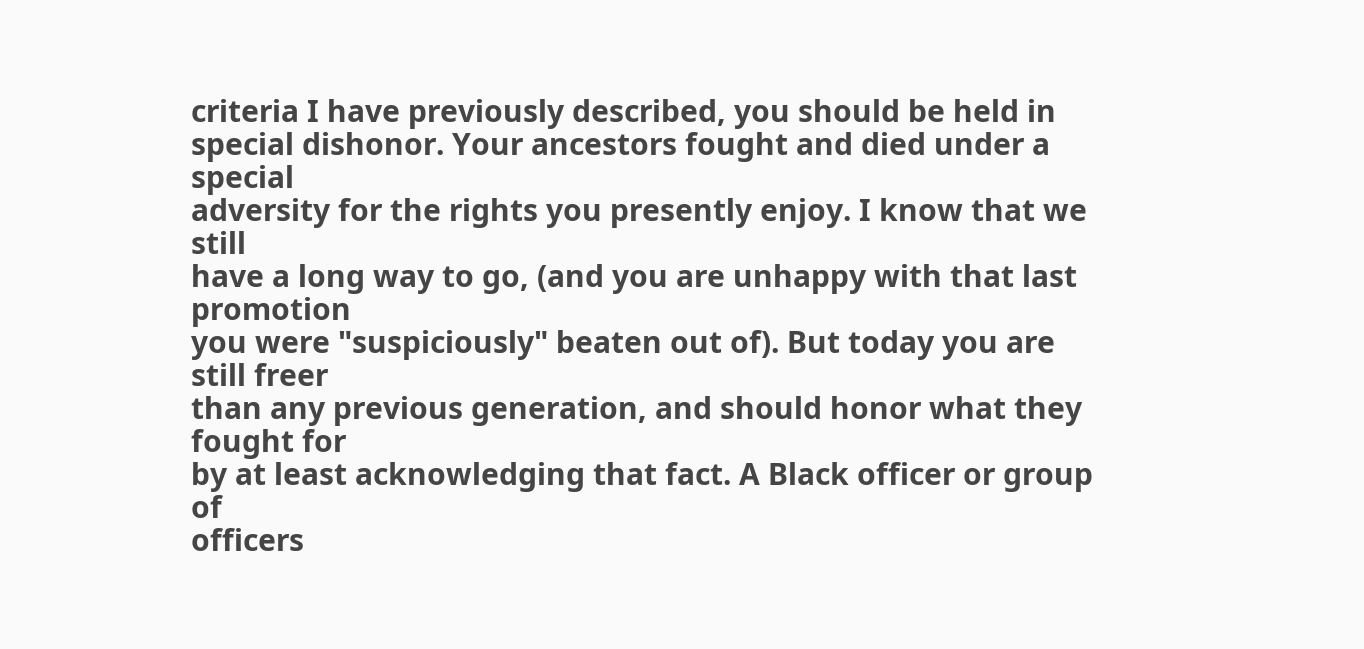criteria I have previously described, you should be held in
special dishonor. Your ancestors fought and died under a special
adversity for the rights you presently enjoy. I know that we still
have a long way to go, (and you are unhappy with that last promotion
you were "suspiciously" beaten out of). But today you are still freer
than any previous generation, and should honor what they fought for
by at least acknowledging that fact. A Black officer or group of
officers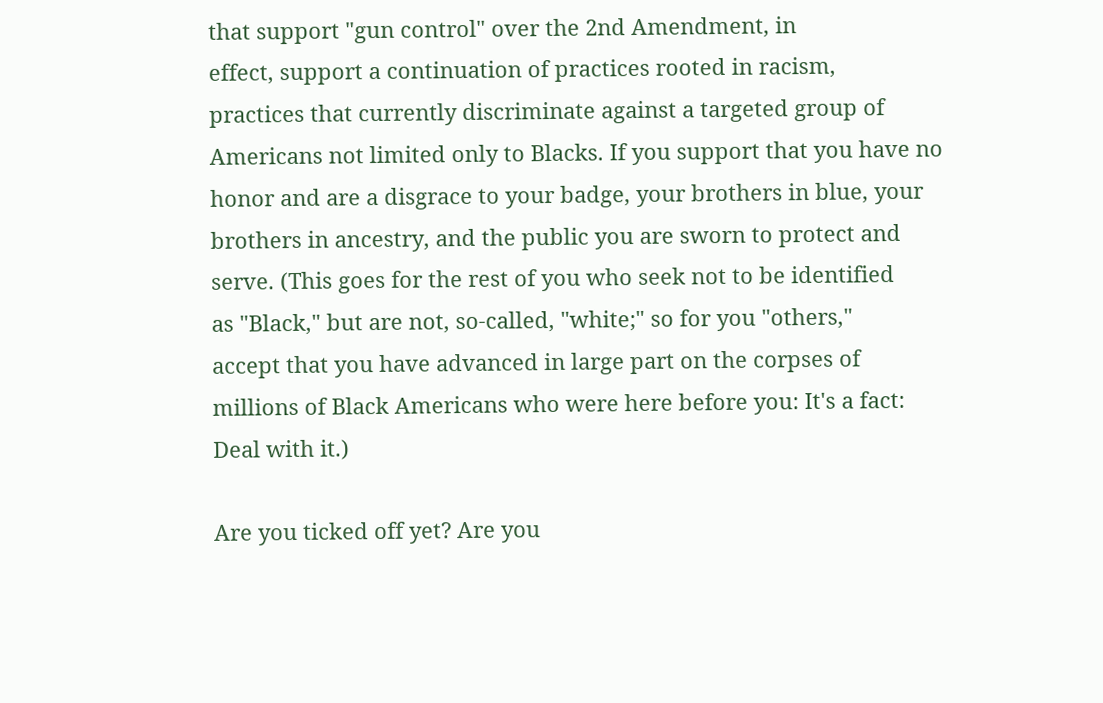that support "gun control" over the 2nd Amendment, in
effect, support a continuation of practices rooted in racism,
practices that currently discriminate against a targeted group of
Americans not limited only to Blacks. If you support that you have no
honor and are a disgrace to your badge, your brothers in blue, your
brothers in ancestry, and the public you are sworn to protect and
serve. (This goes for the rest of you who seek not to be identified
as "Black," but are not, so-called, "white;" so for you "others,"
accept that you have advanced in large part on the corpses of
millions of Black Americans who were here before you: It's a fact:
Deal with it.)

Are you ticked off yet? Are you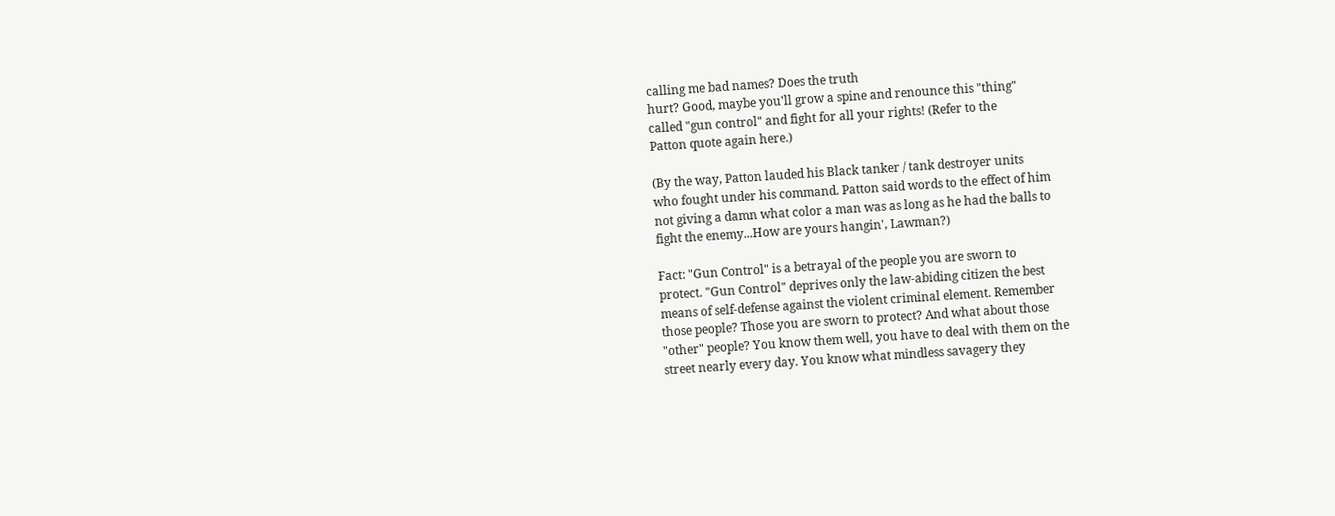calling me bad names? Does the truth
hurt? Good, maybe you'll grow a spine and renounce this "thing"
called "gun control" and fight for all your rights! (Refer to the
Patton quote again here.)

(By the way, Patton lauded his Black tanker / tank destroyer units
who fought under his command. Patton said words to the effect of him
not giving a damn what color a man was as long as he had the balls to
fight the enemy...How are yours hangin', Lawman?)

Fact: "Gun Control" is a betrayal of the people you are sworn to
protect. "Gun Control" deprives only the law-abiding citizen the best
means of self-defense against the violent criminal element. Remember
those people? Those you are sworn to protect? And what about those
"other" people? You know them well, you have to deal with them on the
street nearly every day. You know what mindless savagery they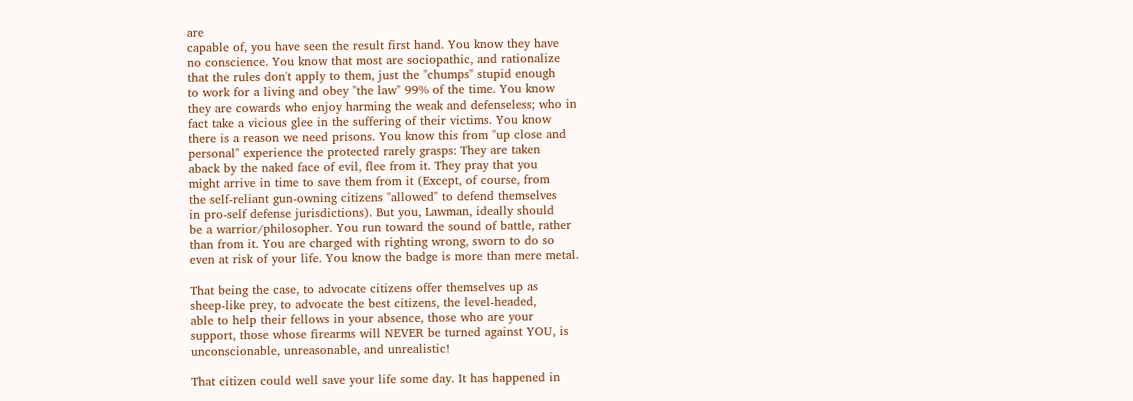are
capable of, you have seen the result first hand. You know they have
no conscience. You know that most are sociopathic, and rationalize
that the rules don't apply to them, just the "chumps" stupid enough
to work for a living and obey "the law" 99% of the time. You know
they are cowards who enjoy harming the weak and defenseless; who in
fact take a vicious glee in the suffering of their victims. You know
there is a reason we need prisons. You know this from "up close and
personal" experience the protected rarely grasps: They are taken
aback by the naked face of evil, flee from it. They pray that you
might arrive in time to save them from it (Except, of course, from
the self-reliant gun-owning citizens "allowed" to defend themselves
in pro-self defense jurisdictions). But you, Lawman, ideally should
be a warrior/philosopher. You run toward the sound of battle, rather
than from it. You are charged with righting wrong, sworn to do so
even at risk of your life. You know the badge is more than mere metal.

That being the case, to advocate citizens offer themselves up as
sheep-like prey, to advocate the best citizens, the level-headed,
able to help their fellows in your absence, those who are your
support, those whose firearms will NEVER be turned against YOU, is
unconscionable, unreasonable, and unrealistic!

That citizen could well save your life some day. It has happened in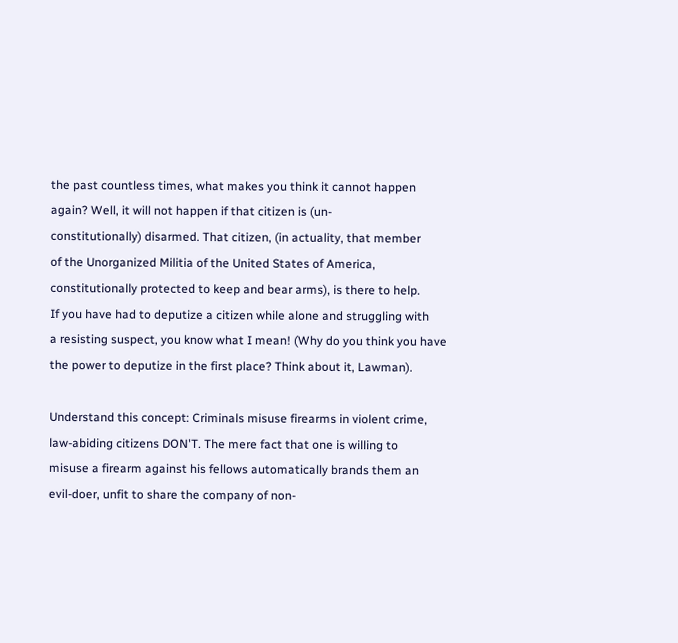the past countless times, what makes you think it cannot happen
again? Well, it will not happen if that citizen is (un-
constitutionally) disarmed. That citizen, (in actuality, that member
of the Unorganized Militia of the United States of America,
constitutionally protected to keep and bear arms), is there to help.
If you have had to deputize a citizen while alone and struggling with
a resisting suspect, you know what I mean! (Why do you think you have
the power to deputize in the first place? Think about it, Lawman).

Understand this concept: Criminals misuse firearms in violent crime,
law-abiding citizens DON'T. The mere fact that one is willing to
misuse a firearm against his fellows automatically brands them an
evil-doer, unfit to share the company of non-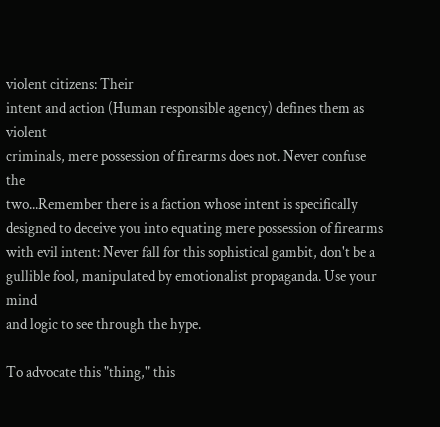violent citizens: Their
intent and action (Human responsible agency) defines them as violent
criminals, mere possession of firearms does not. Never confuse the
two...Remember there is a faction whose intent is specifically
designed to deceive you into equating mere possession of firearms
with evil intent: Never fall for this sophistical gambit, don't be a
gullible fool, manipulated by emotionalist propaganda. Use your mind
and logic to see through the hype.

To advocate this "thing," this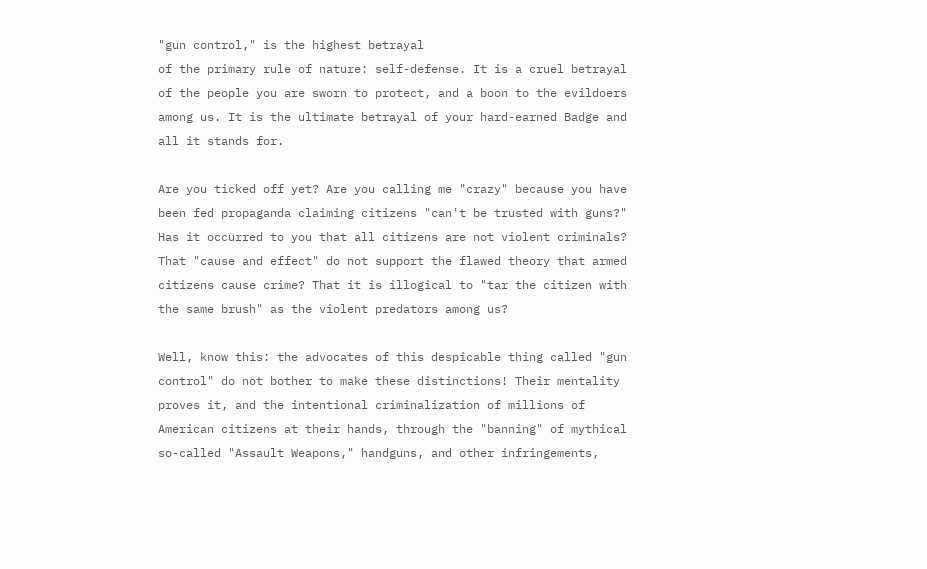"gun control," is the highest betrayal
of the primary rule of nature: self-defense. It is a cruel betrayal
of the people you are sworn to protect, and a boon to the evildoers
among us. It is the ultimate betrayal of your hard-earned Badge and
all it stands for.

Are you ticked off yet? Are you calling me "crazy" because you have
been fed propaganda claiming citizens "can't be trusted with guns?"
Has it occurred to you that all citizens are not violent criminals?
That "cause and effect" do not support the flawed theory that armed
citizens cause crime? That it is illogical to "tar the citizen with
the same brush" as the violent predators among us?

Well, know this: the advocates of this despicable thing called "gun
control" do not bother to make these distinctions! Their mentality
proves it, and the intentional criminalization of millions of
American citizens at their hands, through the "banning" of mythical
so-called "Assault Weapons," handguns, and other infringements,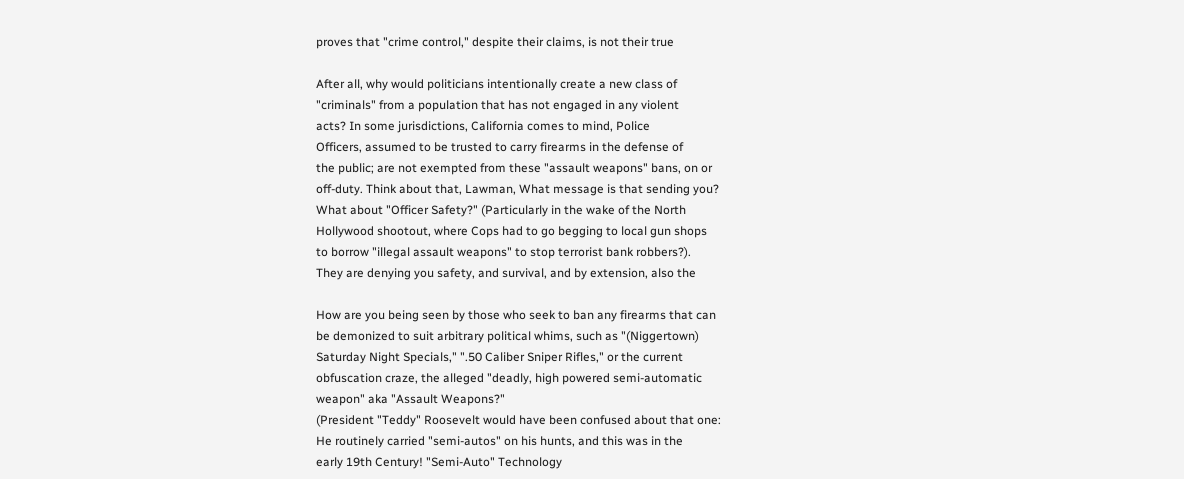proves that "crime control," despite their claims, is not their true

After all, why would politicians intentionally create a new class of
"criminals" from a population that has not engaged in any violent
acts? In some jurisdictions, California comes to mind, Police
Officers, assumed to be trusted to carry firearms in the defense of
the public; are not exempted from these "assault weapons" bans, on or
off-duty. Think about that, Lawman, What message is that sending you?
What about "Officer Safety?" (Particularly in the wake of the North
Hollywood shootout, where Cops had to go begging to local gun shops
to borrow "illegal assault weapons" to stop terrorist bank robbers?).
They are denying you safety, and survival, and by extension, also the

How are you being seen by those who seek to ban any firearms that can
be demonized to suit arbitrary political whims, such as "(Niggertown)
Saturday Night Specials," ".50 Caliber Sniper Rifles," or the current
obfuscation craze, the alleged "deadly, high powered semi-automatic
weapon" aka "Assault Weapons?"
(President "Teddy" Roosevelt would have been confused about that one:
He routinely carried "semi-autos" on his hunts, and this was in the
early 19th Century! "Semi-Auto" Technology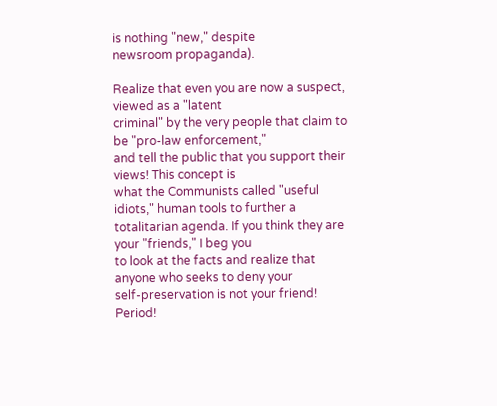is nothing "new," despite
newsroom propaganda).

Realize that even you are now a suspect, viewed as a "latent
criminal" by the very people that claim to be "pro-law enforcement,"
and tell the public that you support their views! This concept is
what the Communists called "useful idiots," human tools to further a
totalitarian agenda. If you think they are your "friends," I beg you
to look at the facts and realize that anyone who seeks to deny your
self-preservation is not your friend! Period!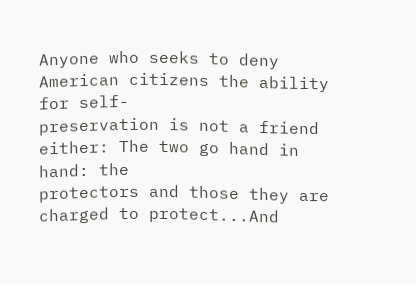Anyone who seeks to deny American citizens the ability for self-
preservation is not a friend either: The two go hand in hand: the
protectors and those they are charged to protect...And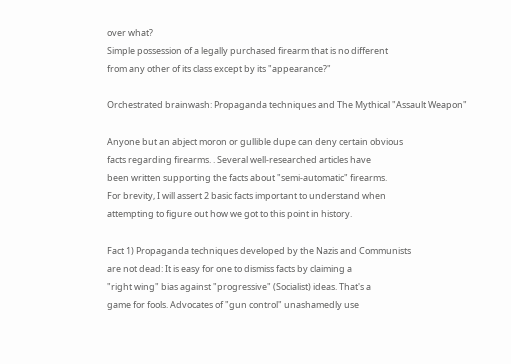over what?
Simple possession of a legally purchased firearm that is no different
from any other of its class except by its "appearance?"

Orchestrated brainwash: Propaganda techniques and The Mythical "Assault Weapon"

Anyone but an abject moron or gullible dupe can deny certain obvious
facts regarding firearms. . Several well-researched articles have
been written supporting the facts about "semi-automatic" firearms.
For brevity, I will assert 2 basic facts important to understand when
attempting to figure out how we got to this point in history.

Fact 1) Propaganda techniques developed by the Nazis and Communists
are not dead: It is easy for one to dismiss facts by claiming a
"right wing" bias against "progressive" (Socialist) ideas. That's a
game for fools. Advocates of "gun control" unashamedly use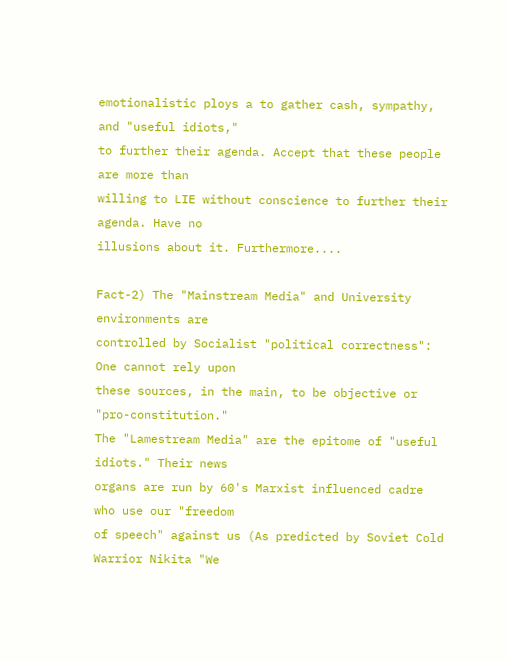emotionalistic ploys a to gather cash, sympathy, and "useful idiots,"
to further their agenda. Accept that these people are more than
willing to LIE without conscience to further their agenda. Have no
illusions about it. Furthermore....

Fact-2) The "Mainstream Media" and University environments are
controlled by Socialist "political correctness": One cannot rely upon
these sources, in the main, to be objective or "pro-constitution."
The "Lamestream Media" are the epitome of "useful idiots." Their news
organs are run by 60's Marxist influenced cadre who use our "freedom
of speech" against us (As predicted by Soviet Cold Warrior Nikita "We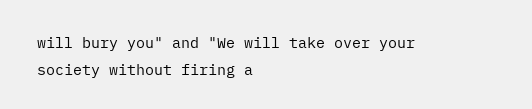will bury you" and "We will take over your society without firing a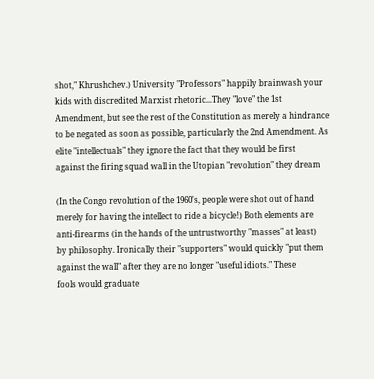shot," Khrushchev.) University "Professors" happily brainwash your
kids with discredited Marxist rhetoric...They "love" the 1st
Amendment, but see the rest of the Constitution as merely a hindrance
to be negated as soon as possible, particularly the 2nd Amendment. As
elite "intellectuals" they ignore the fact that they would be first
against the firing squad wall in the Utopian "revolution" they dream

(In the Congo revolution of the 1960's, people were shot out of hand
merely for having the intellect to ride a bicycle!) Both elements are
anti-firearms (in the hands of the untrustworthy "masses" at least)
by philosophy. Ironically their "supporters" would quickly "put them
against the wall" after they are no longer "useful idiots." These
fools would graduate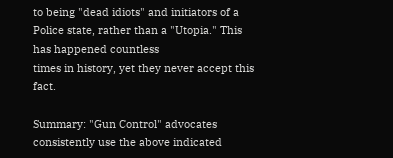to being "dead idiots" and initiators of a
Police state, rather than a "Utopia." This has happened countless
times in history, yet they never accept this fact.

Summary: "Gun Control" advocates consistently use the above indicated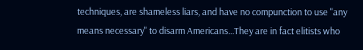techniques, are shameless liars, and have no compunction to use "any
means necessary" to disarm Americans...They are in fact elitists who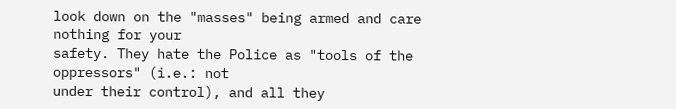look down on the "masses" being armed and care nothing for your
safety. They hate the Police as "tools of the oppressors" (i.e.: not
under their control), and all they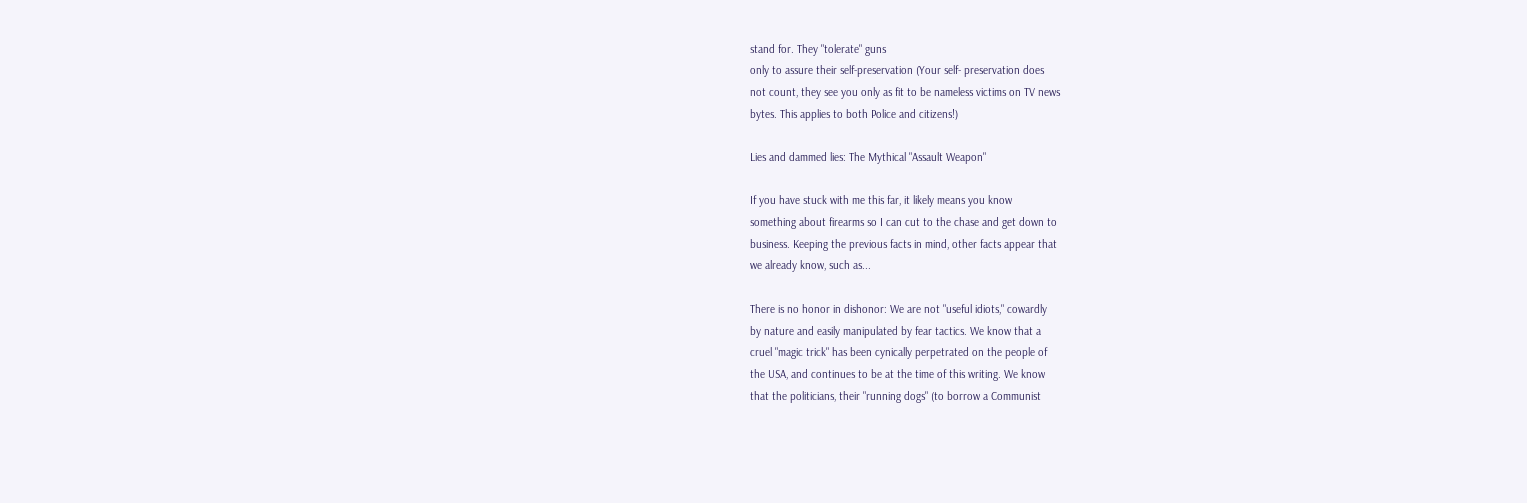stand for. They "tolerate" guns
only to assure their self-preservation (Your self- preservation does
not count, they see you only as fit to be nameless victims on TV news
bytes. This applies to both Police and citizens!)

Lies and dammed lies: The Mythical "Assault Weapon"

If you have stuck with me this far, it likely means you know
something about firearms so I can cut to the chase and get down to
business. Keeping the previous facts in mind, other facts appear that
we already know, such as...

There is no honor in dishonor: We are not "useful idiots," cowardly
by nature and easily manipulated by fear tactics. We know that a
cruel "magic trick" has been cynically perpetrated on the people of
the USA, and continues to be at the time of this writing. We know
that the politicians, their "running dogs" (to borrow a Communist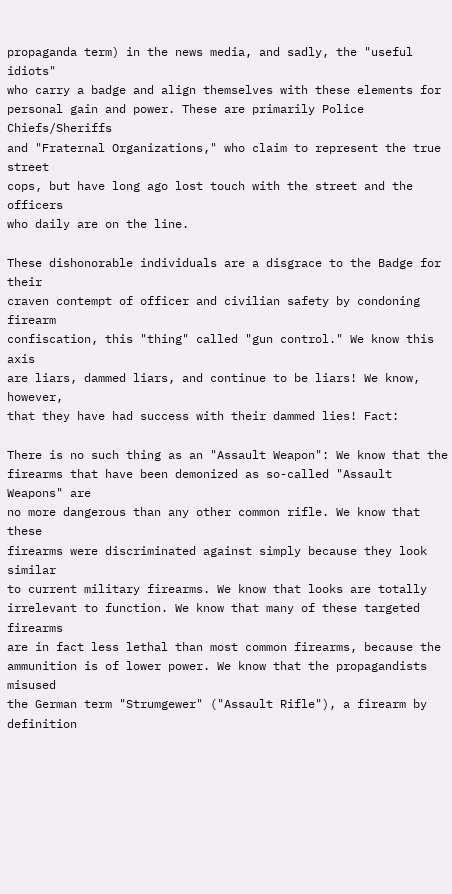propaganda term) in the news media, and sadly, the "useful idiots"
who carry a badge and align themselves with these elements for
personal gain and power. These are primarily Police Chiefs/Sheriffs
and "Fraternal Organizations," who claim to represent the true street
cops, but have long ago lost touch with the street and the officers
who daily are on the line.

These dishonorable individuals are a disgrace to the Badge for their
craven contempt of officer and civilian safety by condoning firearm
confiscation, this "thing" called "gun control." We know this axis
are liars, dammed liars, and continue to be liars! We know, however,
that they have had success with their dammed lies! Fact:

There is no such thing as an "Assault Weapon": We know that the
firearms that have been demonized as so-called "Assault Weapons" are
no more dangerous than any other common rifle. We know that these
firearms were discriminated against simply because they look similar
to current military firearms. We know that looks are totally
irrelevant to function. We know that many of these targeted firearms
are in fact less lethal than most common firearms, because the
ammunition is of lower power. We know that the propagandists misused
the German term "Strumgewer" ("Assault Rifle"), a firearm by
definition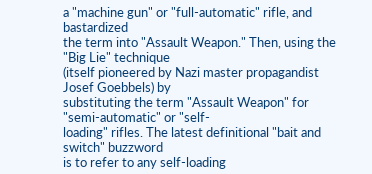a "machine gun" or "full-automatic" rifle, and bastardized
the term into "Assault Weapon." Then, using the "Big Lie" technique
(itself pioneered by Nazi master propagandist Josef Goebbels) by
substituting the term "Assault Weapon" for "semi-automatic" or "self-
loading" rifles. The latest definitional "bait and switch" buzzword
is to refer to any self-loading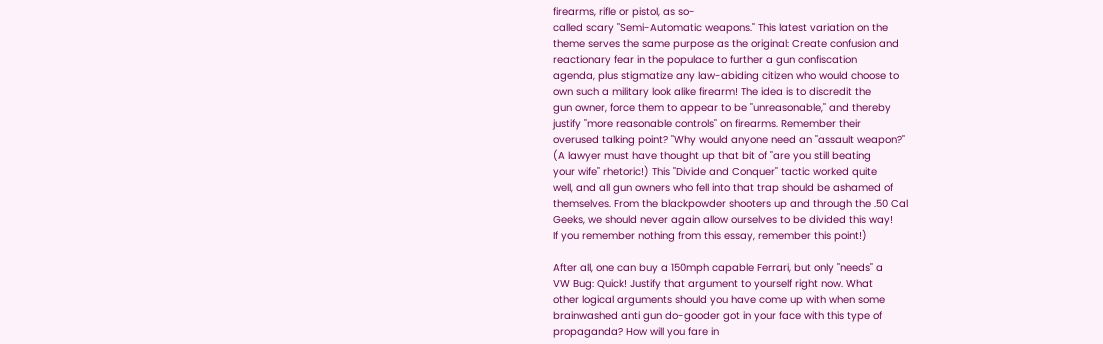firearms, rifle or pistol, as so-
called scary "Semi-Automatic weapons." This latest variation on the
theme serves the same purpose as the original: Create confusion and
reactionary fear in the populace to further a gun confiscation
agenda, plus stigmatize any law-abiding citizen who would choose to
own such a military look alike firearm! The idea is to discredit the
gun owner, force them to appear to be "unreasonable," and thereby
justify "more reasonable controls" on firearms. Remember their
overused talking point? "Why would anyone need an "assault weapon?"
(A lawyer must have thought up that bit of "are you still beating
your wife" rhetoric!) This "Divide and Conquer" tactic worked quite
well, and all gun owners who fell into that trap should be ashamed of
themselves. From the blackpowder shooters up and through the .50 Cal
Geeks, we should never again allow ourselves to be divided this way!
If you remember nothing from this essay, remember this point!)

After all, one can buy a 150mph capable Ferrari, but only "needs" a
VW Bug: Quick! Justify that argument to yourself right now. What
other logical arguments should you have come up with when some
brainwashed anti gun do-gooder got in your face with this type of
propaganda? How will you fare in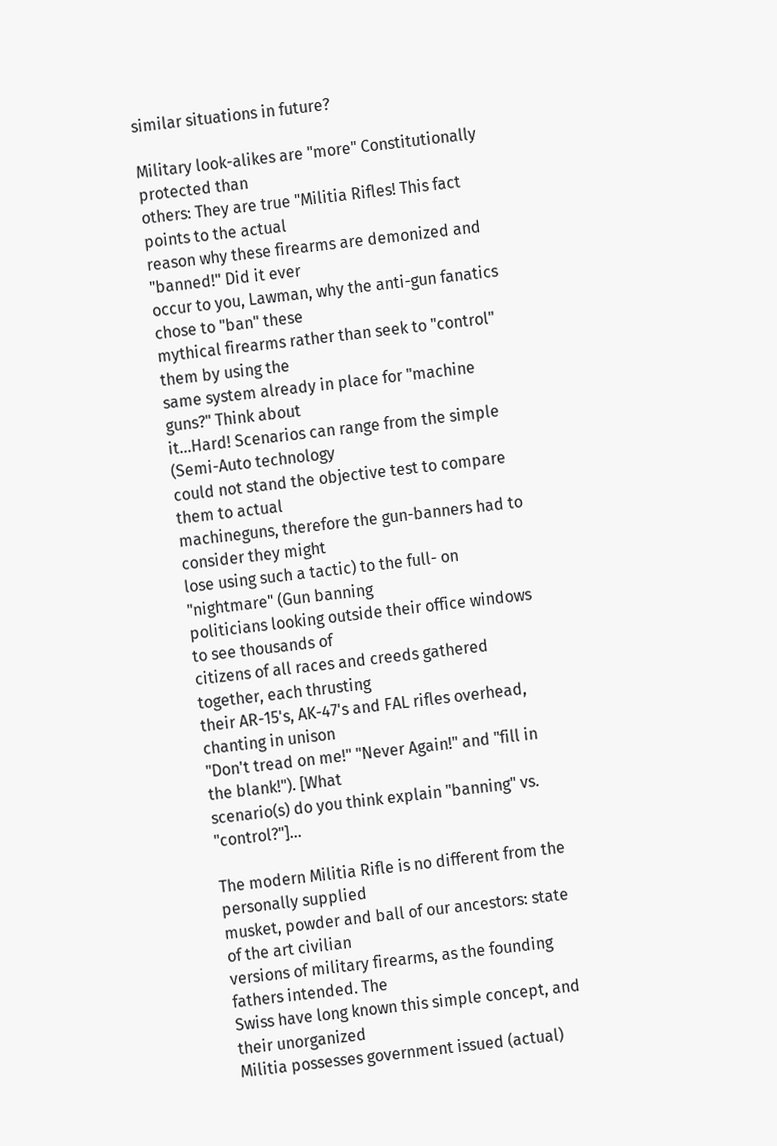similar situations in future?

Military look-alikes are "more" Constitutionally protected than
others: They are true "Militia Rifles! This fact points to the actual
reason why these firearms are demonized and "banned!" Did it ever
occur to you, Lawman, why the anti-gun fanatics chose to "ban" these
mythical firearms rather than seek to "control" them by using the
same system already in place for "machine guns?" Think about
it...Hard! Scenarios can range from the simple (Semi-Auto technology
could not stand the objective test to compare them to actual
machineguns, therefore the gun-banners had to consider they might
lose using such a tactic) to the full- on "nightmare" (Gun banning
politicians looking outside their office windows to see thousands of
citizens of all races and creeds gathered together, each thrusting
their AR-15's, AK-47's and FAL rifles overhead, chanting in unison
"Don't tread on me!" "Never Again!" and "fill in the blank!"). [What
scenario(s) do you think explain "banning" vs. "control?"]...

The modern Militia Rifle is no different from the personally supplied
musket, powder and ball of our ancestors: state of the art civilian
versions of military firearms, as the founding fathers intended. The
Swiss have long known this simple concept, and their unorganized
Militia possesses government issued (actual)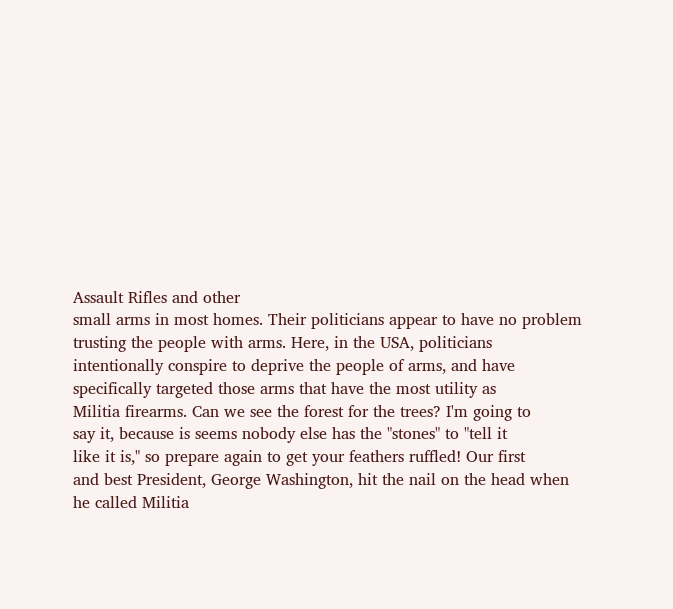Assault Rifles and other
small arms in most homes. Their politicians appear to have no problem
trusting the people with arms. Here, in the USA, politicians
intentionally conspire to deprive the people of arms, and have
specifically targeted those arms that have the most utility as
Militia firearms. Can we see the forest for the trees? I'm going to
say it, because is seems nobody else has the "stones" to "tell it
like it is," so prepare again to get your feathers ruffled! Our first
and best President, George Washington, hit the nail on the head when
he called Militia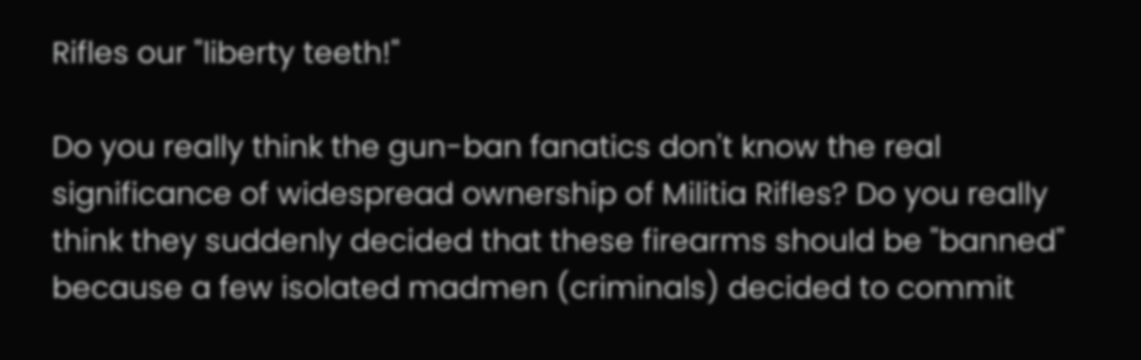Rifles our "liberty teeth!"

Do you really think the gun-ban fanatics don't know the real
significance of widespread ownership of Militia Rifles? Do you really
think they suddenly decided that these firearms should be "banned"
because a few isolated madmen (criminals) decided to commit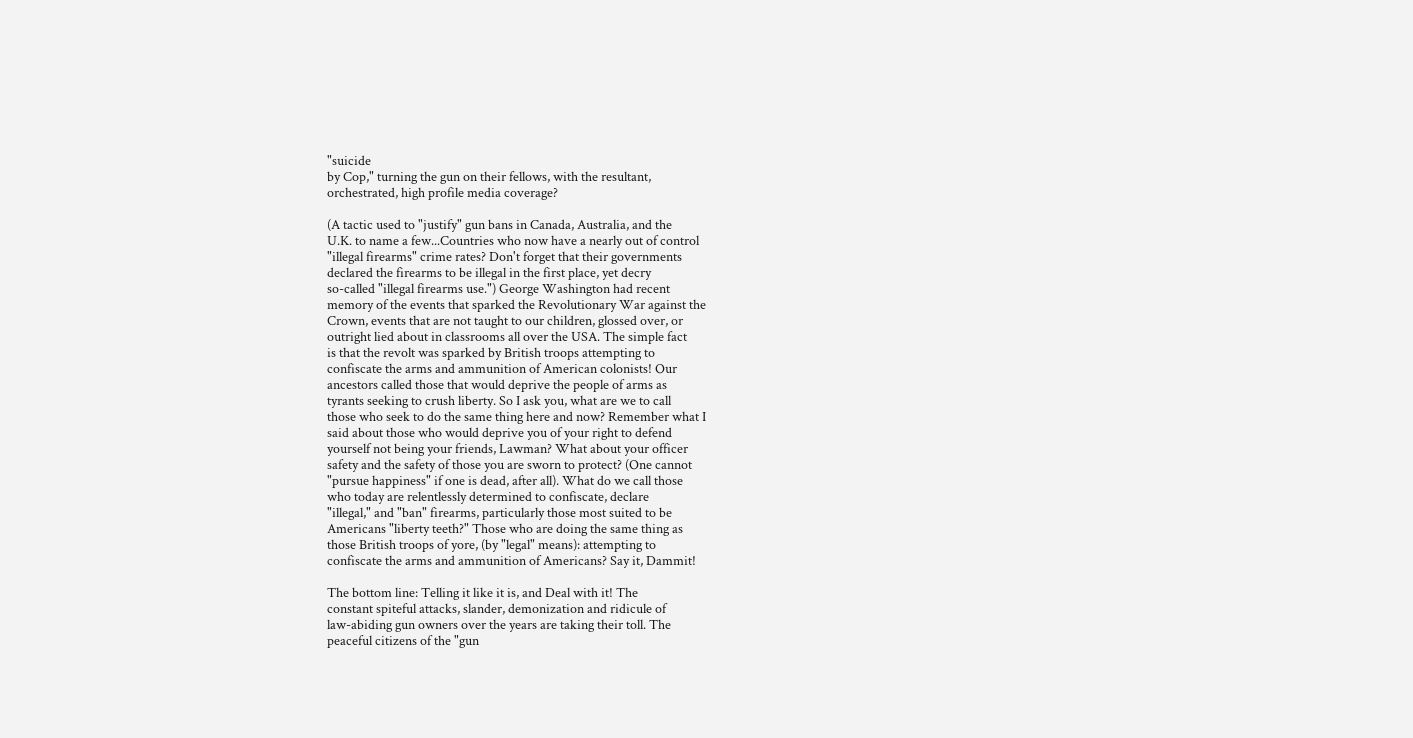"suicide
by Cop," turning the gun on their fellows, with the resultant,
orchestrated, high profile media coverage?

(A tactic used to "justify" gun bans in Canada, Australia, and the
U.K. to name a few...Countries who now have a nearly out of control
"illegal firearms" crime rates? Don't forget that their governments
declared the firearms to be illegal in the first place, yet decry
so-called "illegal firearms use.") George Washington had recent
memory of the events that sparked the Revolutionary War against the
Crown, events that are not taught to our children, glossed over, or
outright lied about in classrooms all over the USA. The simple fact
is that the revolt was sparked by British troops attempting to
confiscate the arms and ammunition of American colonists! Our
ancestors called those that would deprive the people of arms as
tyrants seeking to crush liberty. So I ask you, what are we to call
those who seek to do the same thing here and now? Remember what I
said about those who would deprive you of your right to defend
yourself not being your friends, Lawman? What about your officer
safety and the safety of those you are sworn to protect? (One cannot
"pursue happiness" if one is dead, after all). What do we call those
who today are relentlessly determined to confiscate, declare
"illegal," and "ban" firearms, particularly those most suited to be
Americans "liberty teeth?" Those who are doing the same thing as
those British troops of yore, (by "legal" means): attempting to
confiscate the arms and ammunition of Americans? Say it, Dammit!

The bottom line: Telling it like it is, and Deal with it! The
constant spiteful attacks, slander, demonization and ridicule of
law-abiding gun owners over the years are taking their toll. The
peaceful citizens of the "gun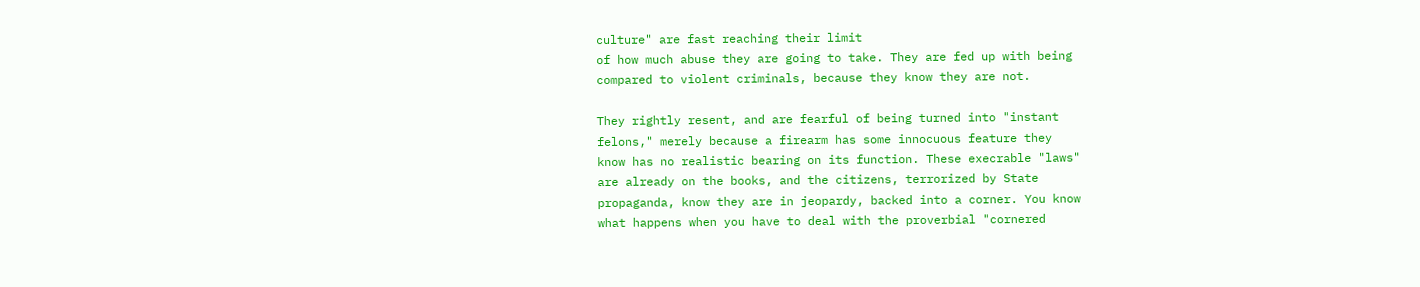culture" are fast reaching their limit
of how much abuse they are going to take. They are fed up with being
compared to violent criminals, because they know they are not.

They rightly resent, and are fearful of being turned into "instant
felons," merely because a firearm has some innocuous feature they
know has no realistic bearing on its function. These execrable "laws"
are already on the books, and the citizens, terrorized by State
propaganda, know they are in jeopardy, backed into a corner. You know
what happens when you have to deal with the proverbial "cornered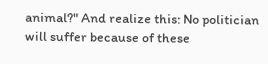animal?" And realize this: No politician will suffer because of these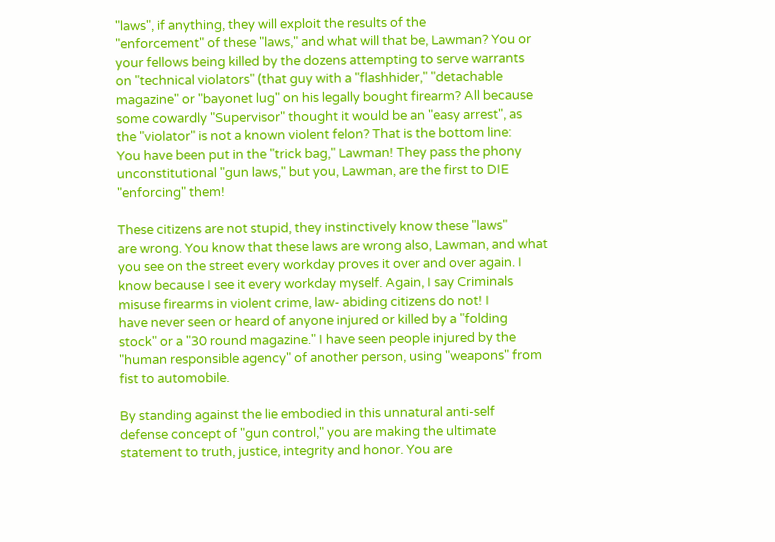"laws", if anything, they will exploit the results of the
"enforcement" of these "laws," and what will that be, Lawman? You or
your fellows being killed by the dozens attempting to serve warrants
on "technical violators" (that guy with a "flashhider," "detachable
magazine" or "bayonet lug" on his legally bought firearm? All because
some cowardly "Supervisor" thought it would be an "easy arrest", as
the "violator" is not a known violent felon? That is the bottom line:
You have been put in the "trick bag," Lawman! They pass the phony
unconstitutional "gun laws," but you, Lawman, are the first to DIE
"enforcing" them!

These citizens are not stupid, they instinctively know these "laws"
are wrong. You know that these laws are wrong also, Lawman, and what
you see on the street every workday proves it over and over again. I
know because I see it every workday myself. Again, I say Criminals
misuse firearms in violent crime, law- abiding citizens do not! I
have never seen or heard of anyone injured or killed by a "folding
stock" or a "30 round magazine." I have seen people injured by the
"human responsible agency" of another person, using "weapons" from
fist to automobile.

By standing against the lie embodied in this unnatural anti-self
defense concept of "gun control," you are making the ultimate
statement to truth, justice, integrity and honor. You are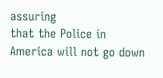assuring
that the Police in America will not go down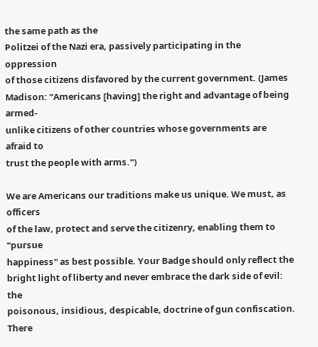the same path as the
Politzei of the Nazi era, passively participating in the oppression
of those citizens disfavored by the current government. (James
Madison: "Americans [having] the right and advantage of being armed-
unlike citizens of other countries whose governments are afraid to
trust the people with arms.")

We are Americans our traditions make us unique. We must, as officers
of the law, protect and serve the citizenry, enabling them to "pursue
happiness" as best possible. Your Badge should only reflect the
bright light of liberty and never embrace the dark side of evil: the
poisonous, insidious, despicable, doctrine of gun confiscation. There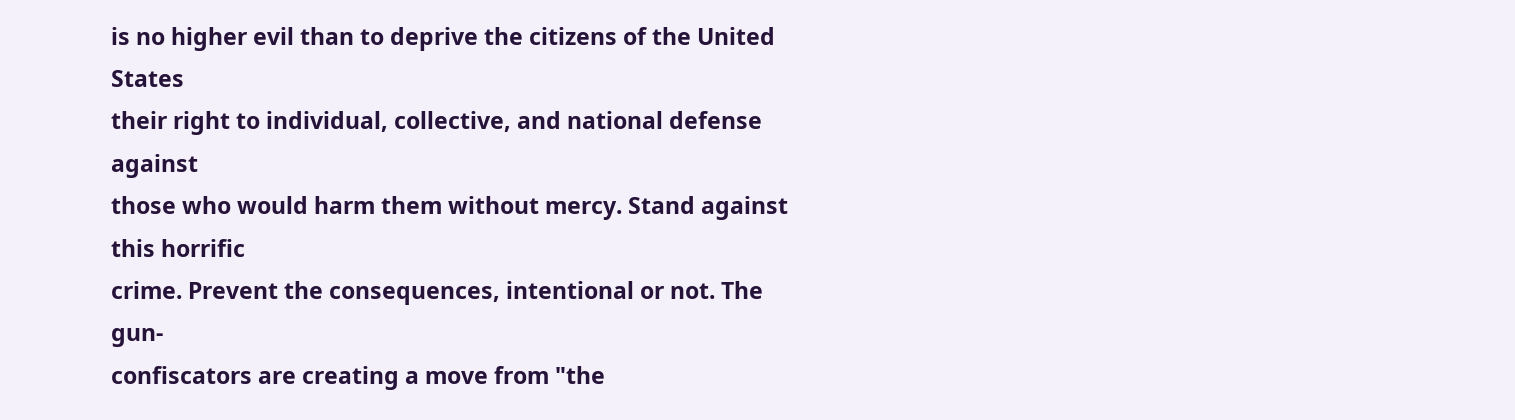is no higher evil than to deprive the citizens of the United States
their right to individual, collective, and national defense against
those who would harm them without mercy. Stand against this horrific
crime. Prevent the consequences, intentional or not. The gun-
confiscators are creating a move from "the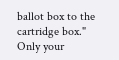ballot box to the
cartridge box." Only your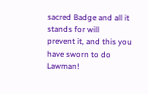sacred Badge and all it stands for will
prevent it, and this you have sworn to do Lawman!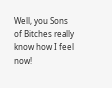Well, you Sons of Bitches really know how I feel now!